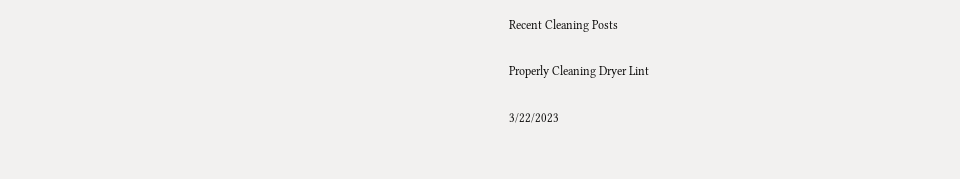Recent Cleaning Posts

Properly Cleaning Dryer Lint

3/22/2023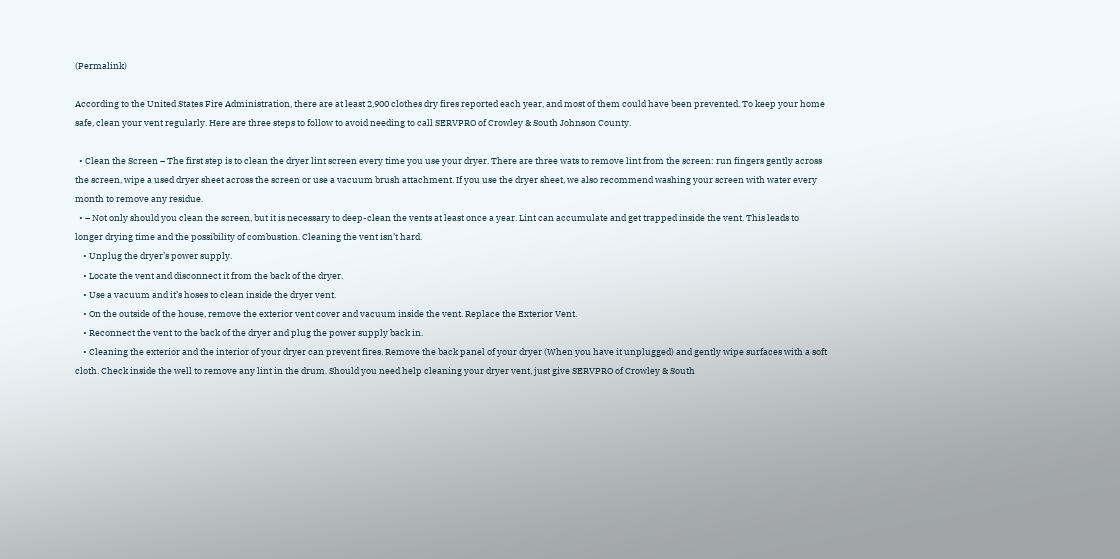(Permalink)

According to the United States Fire Administration, there are at least 2,900 clothes dry fires reported each year, and most of them could have been prevented. To keep your home safe, clean your vent regularly. Here are three steps to follow to avoid needing to call SERVPRO of Crowley & South Johnson County.

  • Clean the Screen – The first step is to clean the dryer lint screen every time you use your dryer. There are three wats to remove lint from the screen: run fingers gently across the screen, wipe a used dryer sheet across the screen or use a vacuum brush attachment. If you use the dryer sheet, we also recommend washing your screen with water every month to remove any residue.
  • – Not only should you clean the screen, but it is necessary to deep-clean the vents at least once a year. Lint can accumulate and get trapped inside the vent. This leads to longer drying time and the possibility of combustion. Cleaning the vent isn’t hard.
    • Unplug the dryer’s power supply.
    • Locate the vent and disconnect it from the back of the dryer.
    • Use a vacuum and it’s hoses to clean inside the dryer vent.
    • On the outside of the house, remove the exterior vent cover and vacuum inside the vent. Replace the Exterior Vent.
    • Reconnect the vent to the back of the dryer and plug the power supply back in.
    • Cleaning the exterior and the interior of your dryer can prevent fires. Remove the back panel of your dryer (When you have it unplugged) and gently wipe surfaces with a soft cloth. Check inside the well to remove any lint in the drum. Should you need help cleaning your dryer vent, just give SERVPRO of Crowley & South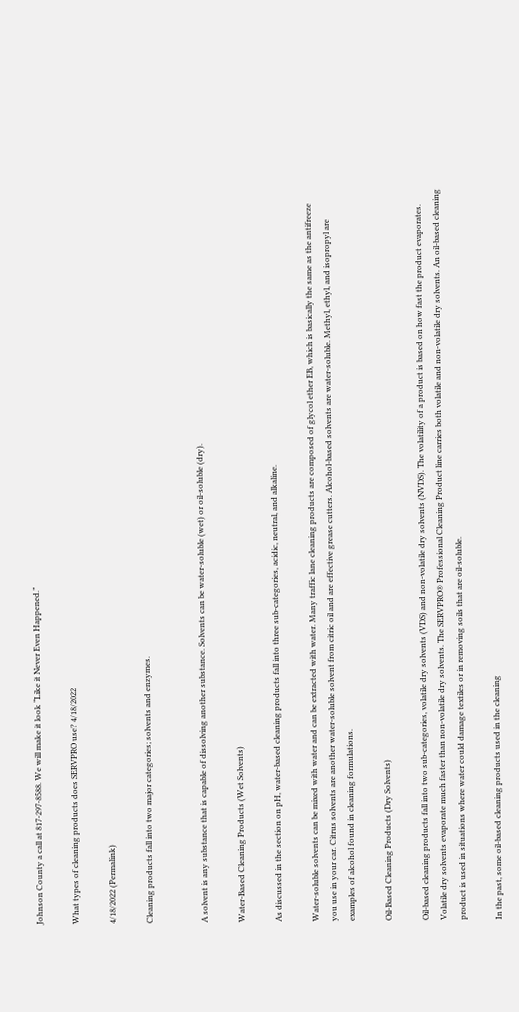Johnson County a call at 817-297-8588. We will make it look “Like it Never Even Happened.”

What types of cleaning products does SERVPRO use? 4/18/2022

4/18/2022 (Permalink)

Cleaning products fall into two major categories; solvents and enzymes.


A solvent is any substance that is capable of dissolving another substance. Solvents can be water-soluble (wet) or oil-soluble (dry).

Water-Based Cleaning Products (Wet Solvents)

As discussed in the section on pH, water-based cleaning products fall into three sub-categories, acidic, neutral, and alkaline.

Water-soluble solvents can be mixed with water and can be extracted with water. Many traffic lane cleaning products are composed of glycol ether EB, which is basically the same as the antifreeze you use in your car. Citrus solvents are another water-soluble solvent from citric oil and are effective grease cutters. Alcohol-based solvents are water-soluble. Methyl, ethyl, and isopropyl are examples of alcohol found in cleaning formulations.

Oil-Based Cleaning Products (Dry Solvents)

Oil-based cleaning products fall into two sub-categories, volatile dry solvents (VDS) and non-volatile dry solvents (NVDS). The volatility of a product is based on how fast the product evaporates. Volatile dry solvents evaporate much faster than non-volatile dry solvents. The SERVPRO® Professional Cleaning Product line carries both volatile and non-volatile dry solvents. An oil-based cleaning product is used in situations where water could damage textiles or in removing soils that are oil-soluble.

In the past, some oil-based cleaning products used in the cleaning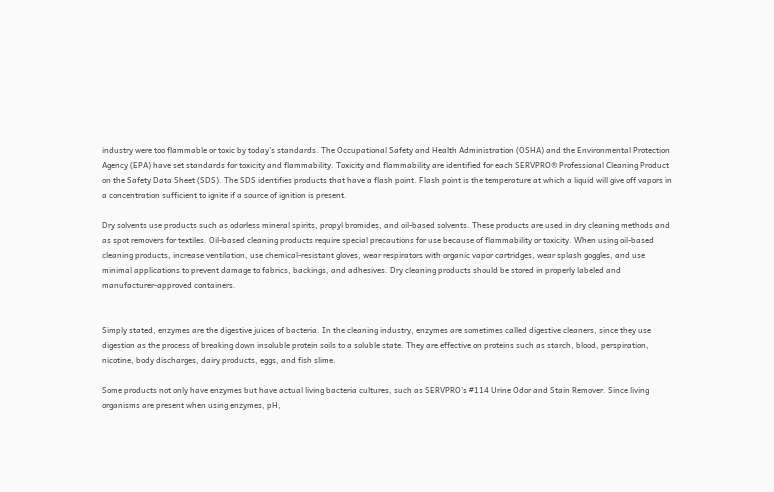industry were too flammable or toxic by today’s standards. The Occupational Safety and Health Administration (OSHA) and the Environmental Protection Agency (EPA) have set standards for toxicity and flammability. Toxicity and flammability are identified for each SERVPRO® Professional Cleaning Product on the Safety Data Sheet (SDS). The SDS identifies products that have a flash point. Flash point is the temperature at which a liquid will give off vapors in a concentration sufficient to ignite if a source of ignition is present.

Dry solvents use products such as odorless mineral spirits, propyl bromides, and oil-based solvents. These products are used in dry cleaning methods and as spot removers for textiles. Oil-based cleaning products require special precautions for use because of flammability or toxicity. When using oil-based cleaning products, increase ventilation, use chemical-resistant gloves, wear respirators with organic vapor cartridges, wear splash goggles, and use minimal applications to prevent damage to fabrics, backings, and adhesives. Dry cleaning products should be stored in properly labeled and manufacturer-approved containers.


Simply stated, enzymes are the digestive juices of bacteria. In the cleaning industry, enzymes are sometimes called digestive cleaners, since they use digestion as the process of breaking down insoluble protein soils to a soluble state. They are effective on proteins such as starch, blood, perspiration, nicotine, body discharges, dairy products, eggs, and fish slime.

Some products not only have enzymes but have actual living bacteria cultures, such as SERVPRO’s #114 Urine Odor and Stain Remover. Since living organisms are present when using enzymes, pH,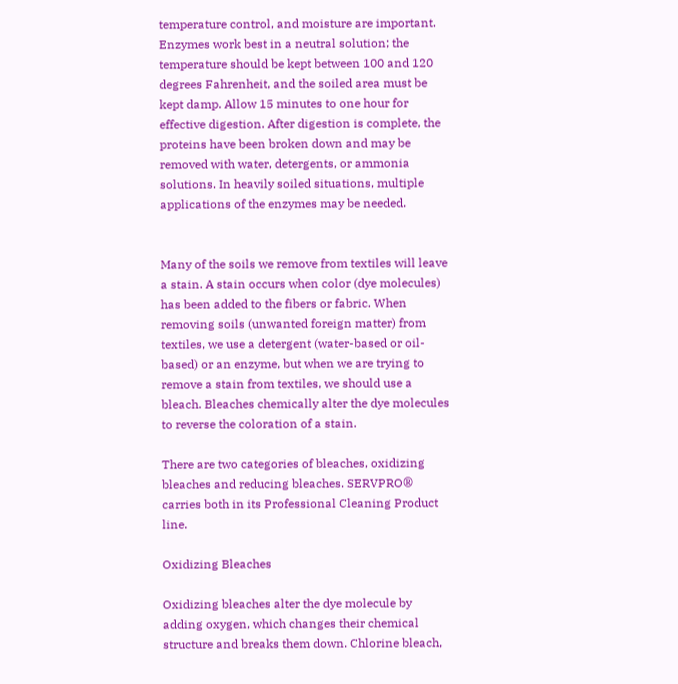temperature control, and moisture are important. Enzymes work best in a neutral solution; the temperature should be kept between 100 and 120 degrees Fahrenheit, and the soiled area must be kept damp. Allow 15 minutes to one hour for effective digestion. After digestion is complete, the proteins have been broken down and may be removed with water, detergents, or ammonia solutions. In heavily soiled situations, multiple applications of the enzymes may be needed.


Many of the soils we remove from textiles will leave a stain. A stain occurs when color (dye molecules) has been added to the fibers or fabric. When removing soils (unwanted foreign matter) from textiles, we use a detergent (water-based or oil-based) or an enzyme, but when we are trying to remove a stain from textiles, we should use a bleach. Bleaches chemically alter the dye molecules to reverse the coloration of a stain.

There are two categories of bleaches, oxidizing bleaches and reducing bleaches. SERVPRO® carries both in its Professional Cleaning Product line.

Oxidizing Bleaches

Oxidizing bleaches alter the dye molecule by adding oxygen, which changes their chemical structure and breaks them down. Chlorine bleach,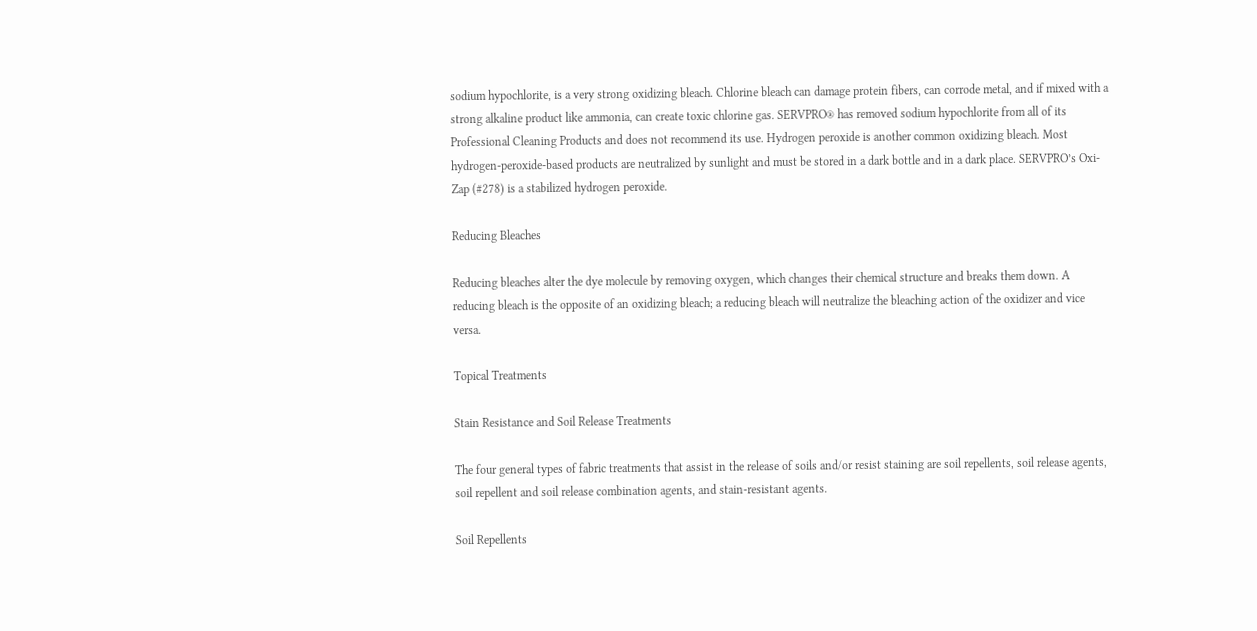sodium hypochlorite, is a very strong oxidizing bleach. Chlorine bleach can damage protein fibers, can corrode metal, and if mixed with a strong alkaline product like ammonia, can create toxic chlorine gas. SERVPRO® has removed sodium hypochlorite from all of its Professional Cleaning Products and does not recommend its use. Hydrogen peroxide is another common oxidizing bleach. Most hydrogen-peroxide-based products are neutralized by sunlight and must be stored in a dark bottle and in a dark place. SERVPRO’s Oxi-Zap (#278) is a stabilized hydrogen peroxide.

Reducing Bleaches

Reducing bleaches alter the dye molecule by removing oxygen, which changes their chemical structure and breaks them down. A reducing bleach is the opposite of an oxidizing bleach; a reducing bleach will neutralize the bleaching action of the oxidizer and vice versa.

Topical Treatments

Stain Resistance and Soil Release Treatments

The four general types of fabric treatments that assist in the release of soils and/or resist staining are soil repellents, soil release agents, soil repellent and soil release combination agents, and stain-resistant agents.

Soil Repellents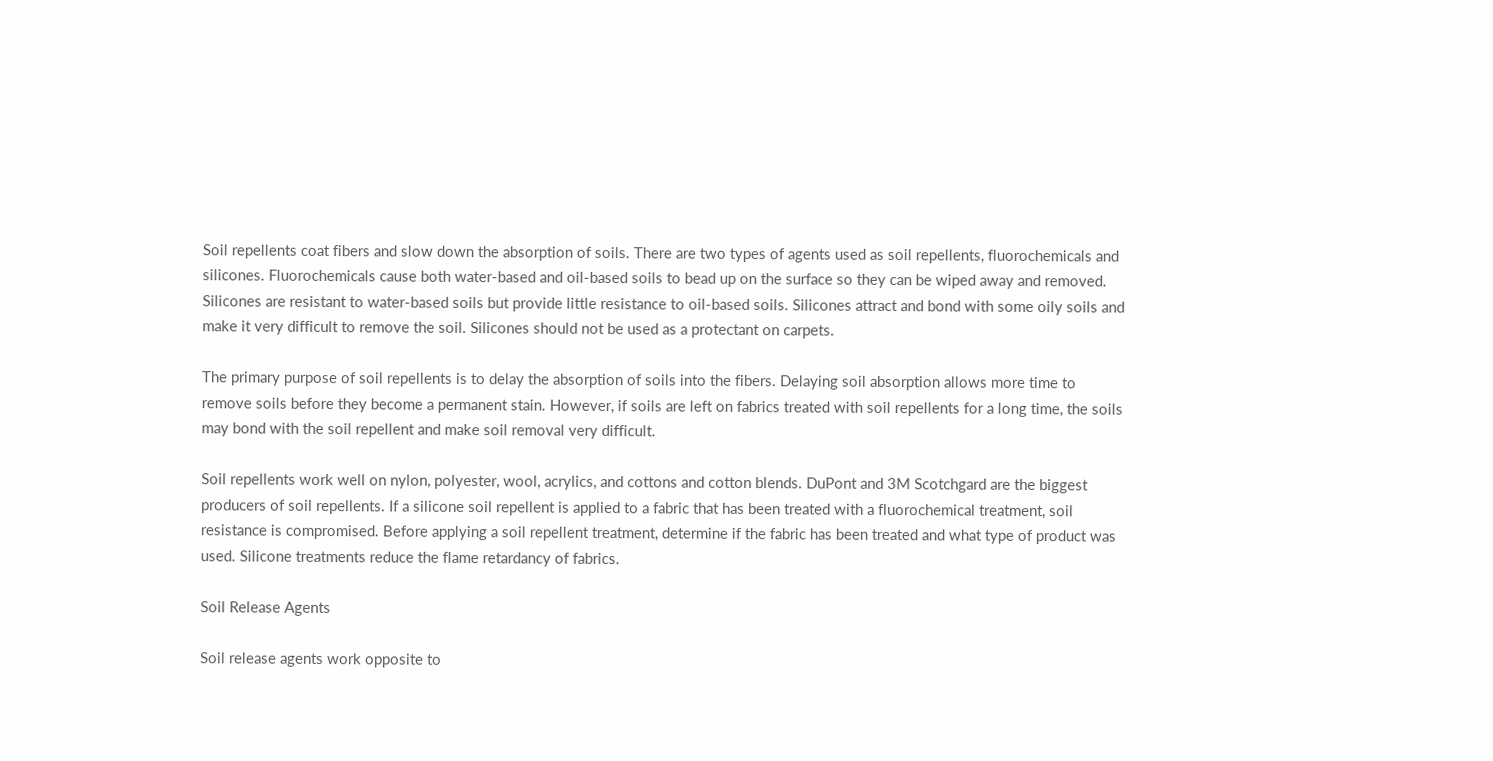Soil repellents coat fibers and slow down the absorption of soils. There are two types of agents used as soil repellents, fluorochemicals and silicones. Fluorochemicals cause both water-based and oil-based soils to bead up on the surface so they can be wiped away and removed. Silicones are resistant to water-based soils but provide little resistance to oil-based soils. Silicones attract and bond with some oily soils and make it very difficult to remove the soil. Silicones should not be used as a protectant on carpets.

The primary purpose of soil repellents is to delay the absorption of soils into the fibers. Delaying soil absorption allows more time to remove soils before they become a permanent stain. However, if soils are left on fabrics treated with soil repellents for a long time, the soils may bond with the soil repellent and make soil removal very difficult.

Soil repellents work well on nylon, polyester, wool, acrylics, and cottons and cotton blends. DuPont and 3M Scotchgard are the biggest producers of soil repellents. If a silicone soil repellent is applied to a fabric that has been treated with a fluorochemical treatment, soil resistance is compromised. Before applying a soil repellent treatment, determine if the fabric has been treated and what type of product was used. Silicone treatments reduce the flame retardancy of fabrics.

Soil Release Agents

Soil release agents work opposite to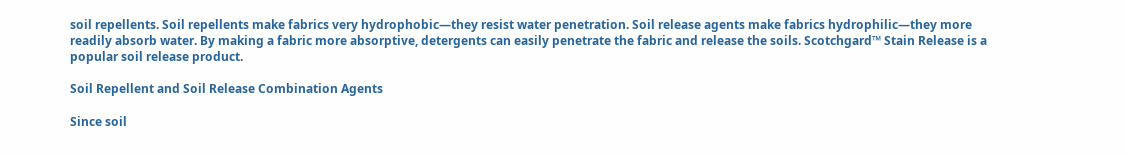soil repellents. Soil repellents make fabrics very hydrophobic—they resist water penetration. Soil release agents make fabrics hydrophilic—they more readily absorb water. By making a fabric more absorptive, detergents can easily penetrate the fabric and release the soils. Scotchgard™ Stain Release is a popular soil release product.

Soil Repellent and Soil Release Combination Agents

Since soil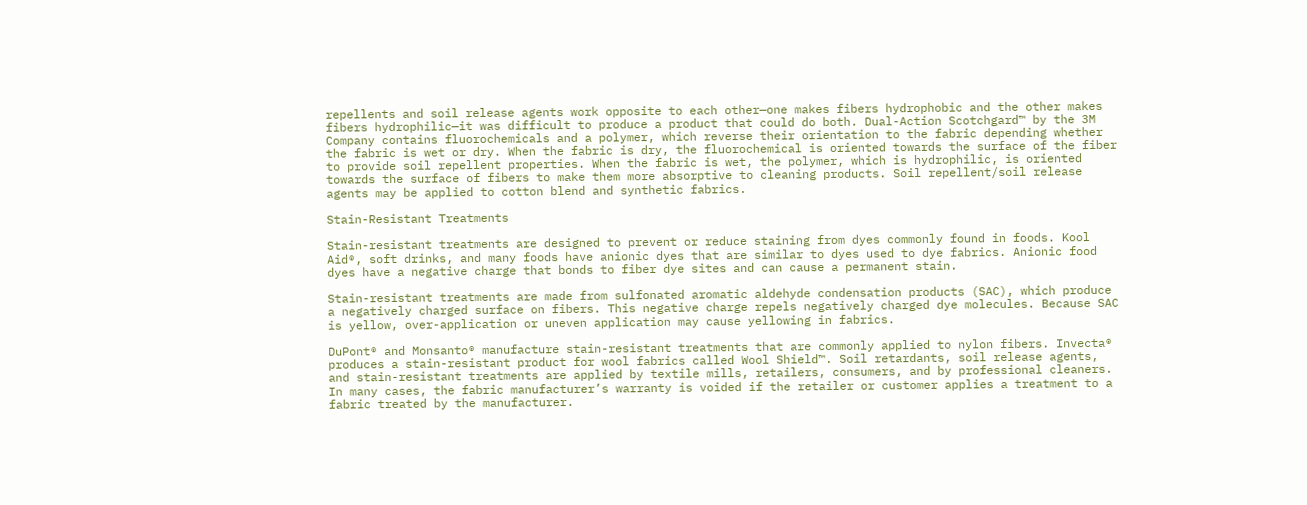repellents and soil release agents work opposite to each other—one makes fibers hydrophobic and the other makes fibers hydrophilic—it was difficult to produce a product that could do both. Dual-Action Scotchgard™ by the 3M Company contains fluorochemicals and a polymer, which reverse their orientation to the fabric depending whether the fabric is wet or dry. When the fabric is dry, the fluorochemical is oriented towards the surface of the fiber to provide soil repellent properties. When the fabric is wet, the polymer, which is hydrophilic, is oriented towards the surface of fibers to make them more absorptive to cleaning products. Soil repellent/soil release agents may be applied to cotton blend and synthetic fabrics.

Stain-Resistant Treatments

Stain-resistant treatments are designed to prevent or reduce staining from dyes commonly found in foods. Kool Aid®, soft drinks, and many foods have anionic dyes that are similar to dyes used to dye fabrics. Anionic food dyes have a negative charge that bonds to fiber dye sites and can cause a permanent stain.

Stain-resistant treatments are made from sulfonated aromatic aldehyde condensation products (SAC), which produce a negatively charged surface on fibers. This negative charge repels negatively charged dye molecules. Because SAC is yellow, over-application or uneven application may cause yellowing in fabrics.

DuPont® and Monsanto® manufacture stain-resistant treatments that are commonly applied to nylon fibers. Invecta® produces a stain-resistant product for wool fabrics called Wool Shield™. Soil retardants, soil release agents, and stain-resistant treatments are applied by textile mills, retailers, consumers, and by professional cleaners. In many cases, the fabric manufacturer’s warranty is voided if the retailer or customer applies a treatment to a fabric treated by the manufacturer.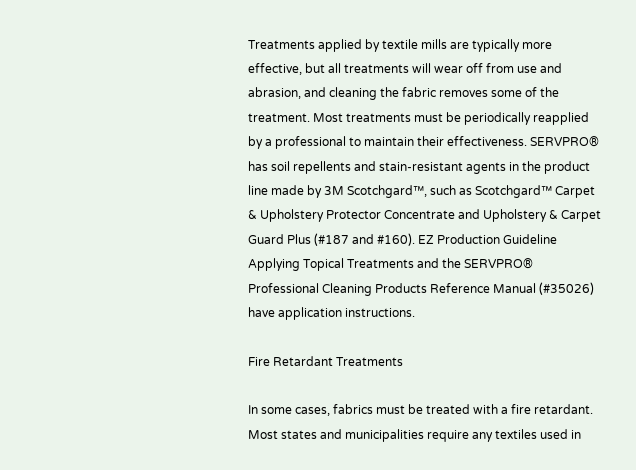Treatments applied by textile mills are typically more effective, but all treatments will wear off from use and abrasion, and cleaning the fabric removes some of the treatment. Most treatments must be periodically reapplied by a professional to maintain their effectiveness. SERVPRO® has soil repellents and stain-resistant agents in the product line made by 3M Scotchgard™, such as Scotchgard™ Carpet & Upholstery Protector Concentrate and Upholstery & Carpet Guard Plus (#187 and #160). EZ Production Guideline Applying Topical Treatments and the SERVPRO® Professional Cleaning Products Reference Manual (#35026) have application instructions.

Fire Retardant Treatments

In some cases, fabrics must be treated with a fire retardant. Most states and municipalities require any textiles used in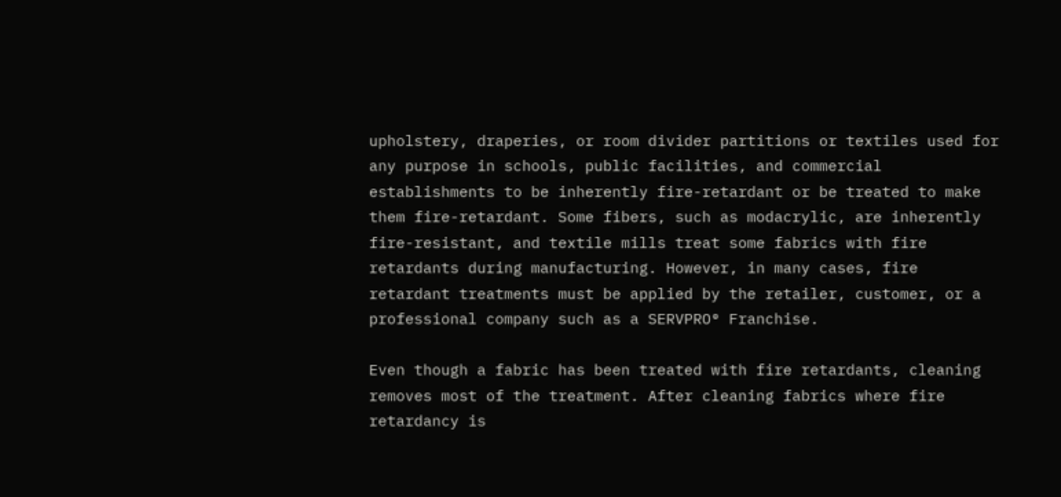upholstery, draperies, or room divider partitions or textiles used for any purpose in schools, public facilities, and commercial establishments to be inherently fire-retardant or be treated to make them fire-retardant. Some fibers, such as modacrylic, are inherently fire-resistant, and textile mills treat some fabrics with fire retardants during manufacturing. However, in many cases, fire retardant treatments must be applied by the retailer, customer, or a professional company such as a SERVPRO® Franchise.

Even though a fabric has been treated with fire retardants, cleaning removes most of the treatment. After cleaning fabrics where fire retardancy is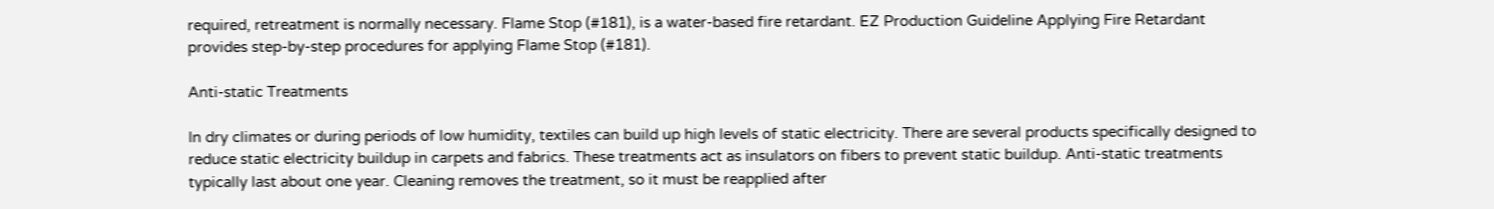required, retreatment is normally necessary. Flame Stop (#181), is a water-based fire retardant. EZ Production Guideline Applying Fire Retardant provides step-by-step procedures for applying Flame Stop (#181).

Anti-static Treatments

In dry climates or during periods of low humidity, textiles can build up high levels of static electricity. There are several products specifically designed to reduce static electricity buildup in carpets and fabrics. These treatments act as insulators on fibers to prevent static buildup. Anti-static treatments typically last about one year. Cleaning removes the treatment, so it must be reapplied after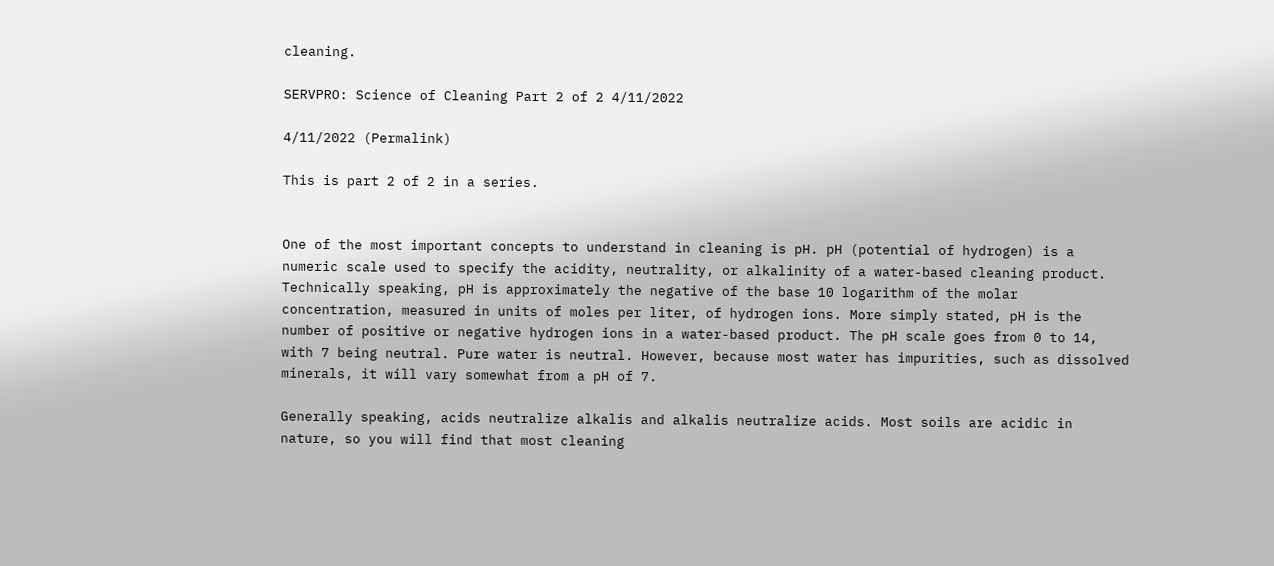cleaning.

SERVPRO: Science of Cleaning Part 2 of 2 4/11/2022

4/11/2022 (Permalink)

This is part 2 of 2 in a series.


One of the most important concepts to understand in cleaning is pH. pH (potential of hydrogen) is a numeric scale used to specify the acidity, neutrality, or alkalinity of a water-based cleaning product. Technically speaking, pH is approximately the negative of the base 10 logarithm of the molar concentration, measured in units of moles per liter, of hydrogen ions. More simply stated, pH is the number of positive or negative hydrogen ions in a water-based product. The pH scale goes from 0 to 14, with 7 being neutral. Pure water is neutral. However, because most water has impurities, such as dissolved minerals, it will vary somewhat from a pH of 7.

Generally speaking, acids neutralize alkalis and alkalis neutralize acids. Most soils are acidic in nature, so you will find that most cleaning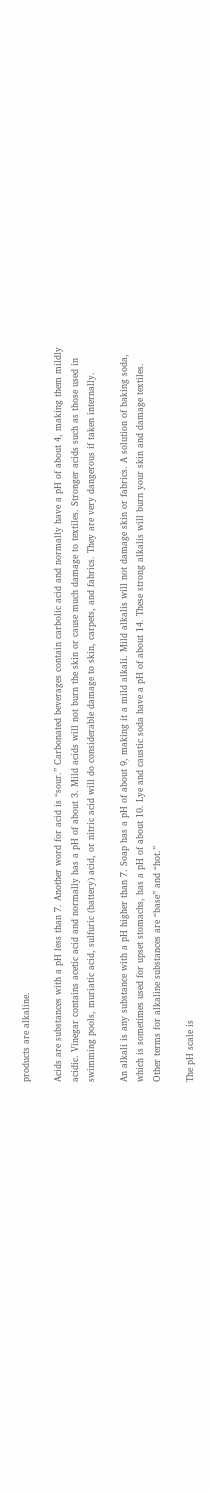products are alkaline.

Acids are substances with a pH less than 7. Another word for acid is “sour.” Carbonated beverages contain carbolic acid and normally have a pH of about 4, making them mildly acidic. Vinegar contains acetic acid and normally has a pH of about 3. Mild acids will not burn the skin or cause much damage to textiles. Stronger acids such as those used in swimming pools, muriatic acid, sulfuric (battery) acid, or nitric acid will do considerable damage to skin, carpets, and fabrics. They are very dangerous if taken internally.

An alkali is any substance with a pH higher than 7. Soap has a pH of about 9, making it a mild alkali. Mild alkalis will not damage skin or fabrics. A solution of baking soda, which is sometimes used for upset stomachs, has a pH of about 10. Lye and caustic soda have a pH of about 14. These strong alkalis will burn your skin and damage textiles. Other terms for alkaline substances are “base” and “hot.”

The pH scale is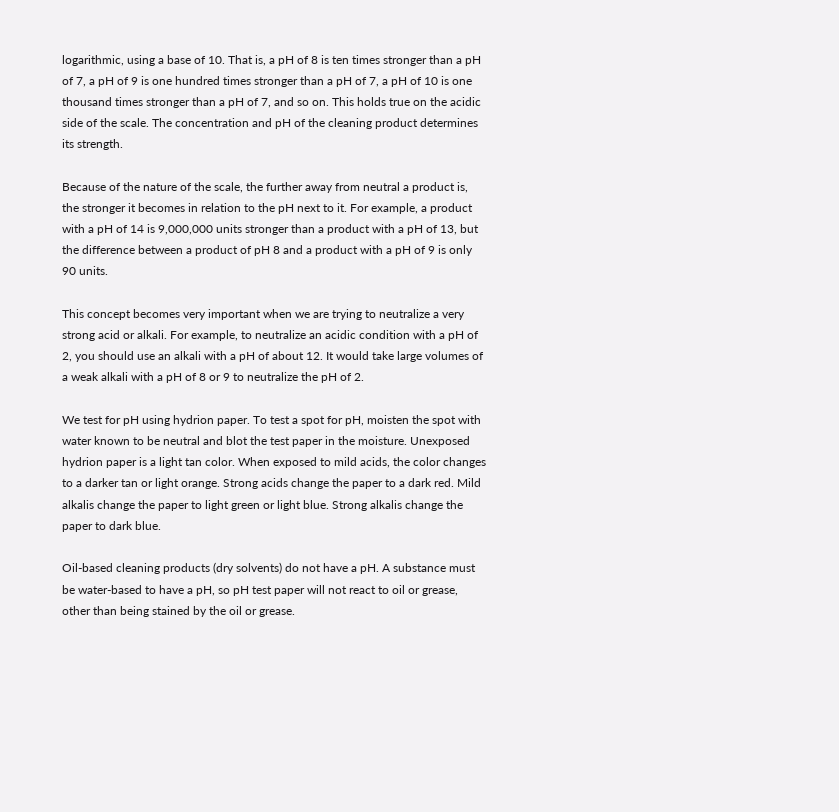logarithmic, using a base of 10. That is, a pH of 8 is ten times stronger than a pH of 7, a pH of 9 is one hundred times stronger than a pH of 7, a pH of 10 is one thousand times stronger than a pH of 7, and so on. This holds true on the acidic side of the scale. The concentration and pH of the cleaning product determines its strength.

Because of the nature of the scale, the further away from neutral a product is, the stronger it becomes in relation to the pH next to it. For example, a product with a pH of 14 is 9,000,000 units stronger than a product with a pH of 13, but the difference between a product of pH 8 and a product with a pH of 9 is only 90 units.

This concept becomes very important when we are trying to neutralize a very strong acid or alkali. For example, to neutralize an acidic condition with a pH of 2, you should use an alkali with a pH of about 12. It would take large volumes of a weak alkali with a pH of 8 or 9 to neutralize the pH of 2.

We test for pH using hydrion paper. To test a spot for pH, moisten the spot with water known to be neutral and blot the test paper in the moisture. Unexposed hydrion paper is a light tan color. When exposed to mild acids, the color changes to a darker tan or light orange. Strong acids change the paper to a dark red. Mild alkalis change the paper to light green or light blue. Strong alkalis change the paper to dark blue.

Oil-based cleaning products (dry solvents) do not have a pH. A substance must be water-based to have a pH, so pH test paper will not react to oil or grease, other than being stained by the oil or grease.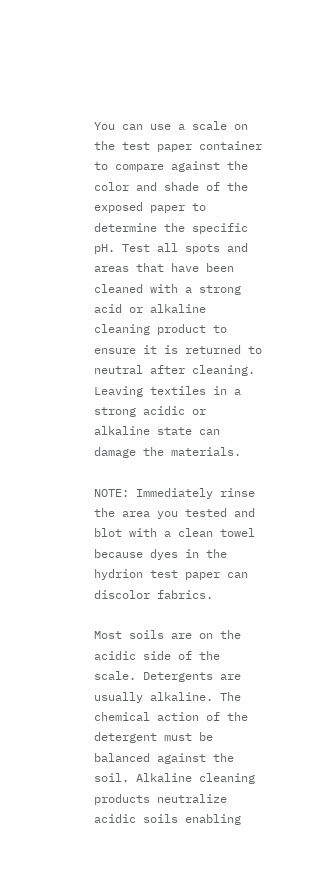You can use a scale on the test paper container to compare against the color and shade of the exposed paper to determine the specific pH. Test all spots and areas that have been cleaned with a strong acid or alkaline cleaning product to ensure it is returned to neutral after cleaning. Leaving textiles in a strong acidic or alkaline state can damage the materials.

NOTE: Immediately rinse the area you tested and blot with a clean towel because dyes in the hydrion test paper can discolor fabrics.

Most soils are on the acidic side of the scale. Detergents are usually alkaline. The chemical action of the detergent must be balanced against the soil. Alkaline cleaning products neutralize acidic soils enabling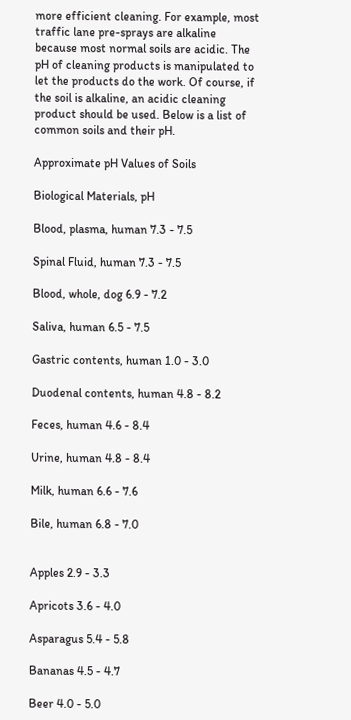more efficient cleaning. For example, most traffic lane pre-sprays are alkaline because most normal soils are acidic. The pH of cleaning products is manipulated to let the products do the work. Of course, if the soil is alkaline, an acidic cleaning product should be used. Below is a list of common soils and their pH.

Approximate pH Values of Soils

Biological Materials, pH

Blood, plasma, human 7.3 - 7.5

Spinal Fluid, human 7.3 - 7.5

Blood, whole, dog 6.9 - 7.2

Saliva, human 6.5 - 7.5

Gastric contents, human 1.0 - 3.0

Duodenal contents, human 4.8 - 8.2

Feces, human 4.6 - 8.4

Urine, human 4.8 - 8.4

Milk, human 6.6 - 7.6

Bile, human 6.8 - 7.0


Apples 2.9 - 3.3

Apricots 3.6 - 4.0

Asparagus 5.4 - 5.8

Bananas 4.5 - 4.7

Beer 4.0 - 5.0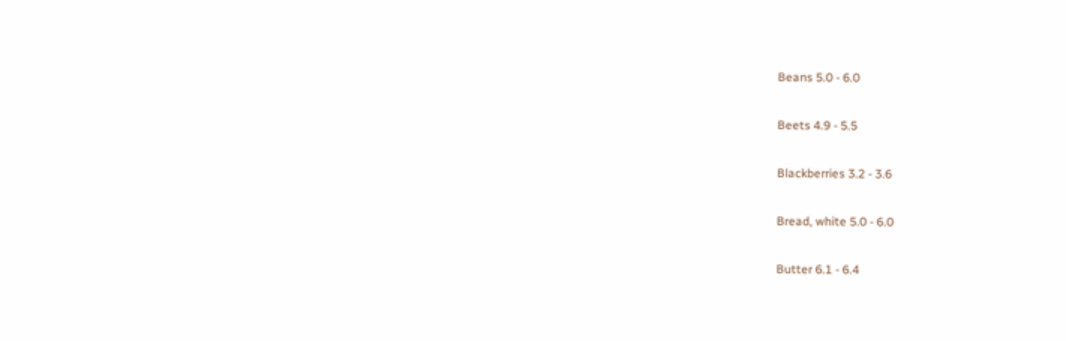Beans 5.0 - 6.0

Beets 4.9 - 5.5

Blackberries 3.2 - 3.6

Bread, white 5.0 - 6.0

Butter 6.1 - 6.4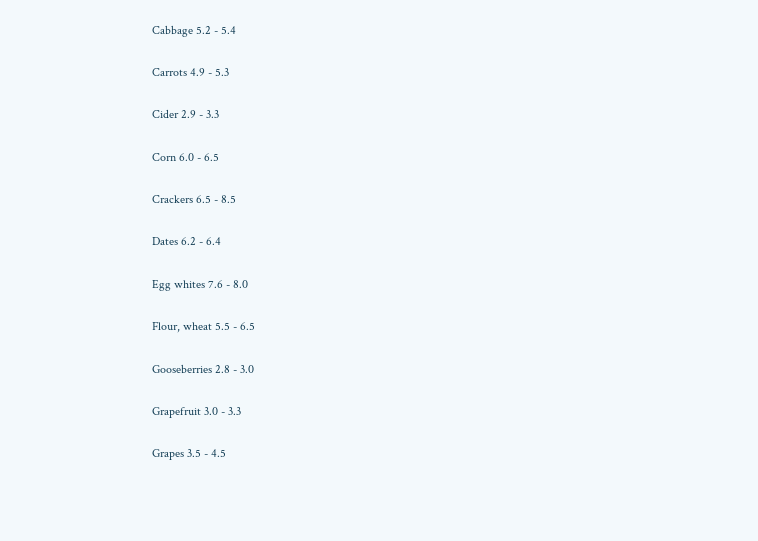Cabbage 5.2 - 5.4

Carrots 4.9 - 5.3

Cider 2.9 - 3.3

Corn 6.0 - 6.5

Crackers 6.5 - 8.5

Dates 6.2 - 6.4

Egg whites 7.6 - 8.0

Flour, wheat 5.5 - 6.5

Gooseberries 2.8 - 3.0

Grapefruit 3.0 - 3.3

Grapes 3.5 - 4.5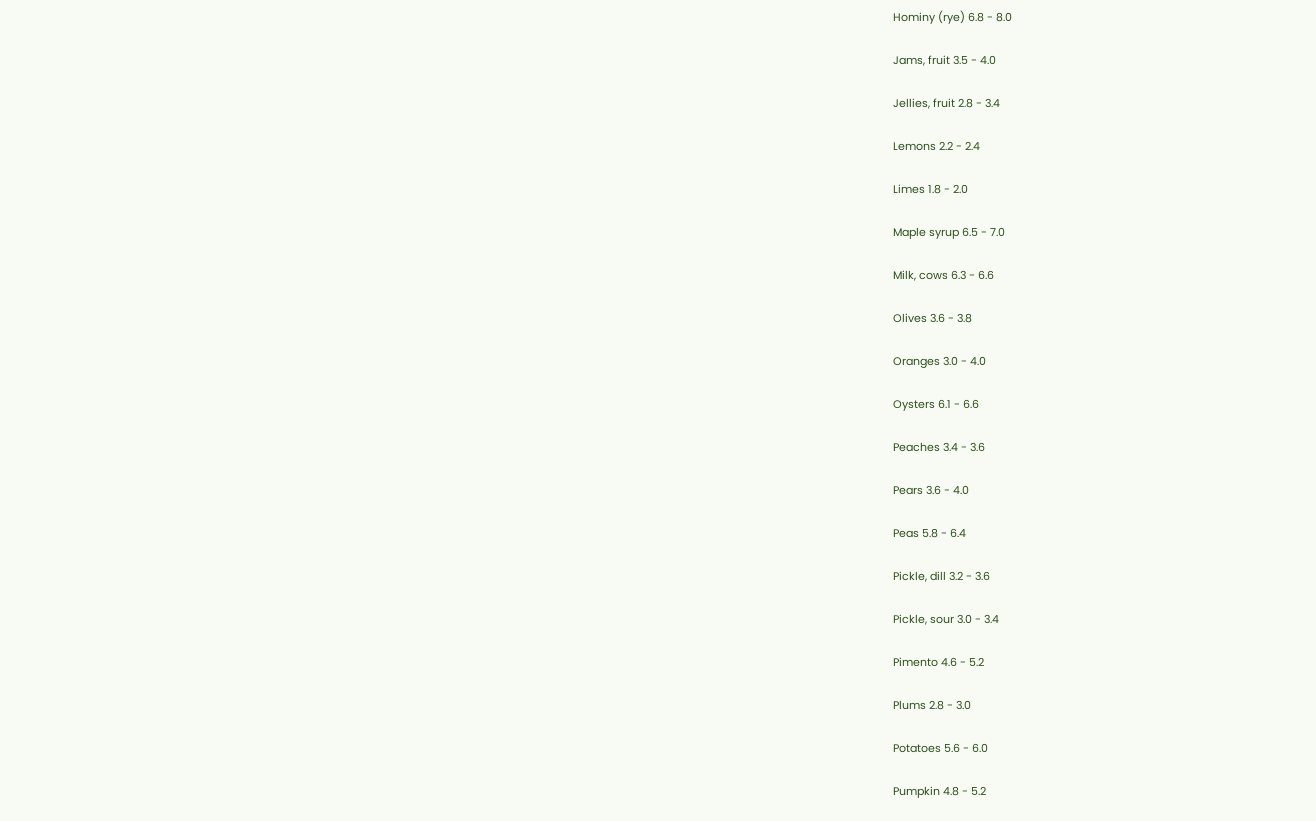Hominy (rye) 6.8 - 8.0

Jams, fruit 3.5 - 4.0

Jellies, fruit 2.8 - 3.4

Lemons 2.2 - 2.4

Limes 1.8 - 2.0

Maple syrup 6.5 - 7.0

Milk, cows 6.3 - 6.6

Olives 3.6 - 3.8

Oranges 3.0 - 4.0

Oysters 6.1 - 6.6

Peaches 3.4 - 3.6

Pears 3.6 - 4.0

Peas 5.8 - 6.4

Pickle, dill 3.2 - 3.6

Pickle, sour 3.0 - 3.4

Pimento 4.6 - 5.2

Plums 2.8 - 3.0

Potatoes 5.6 - 6.0

Pumpkin 4.8 - 5.2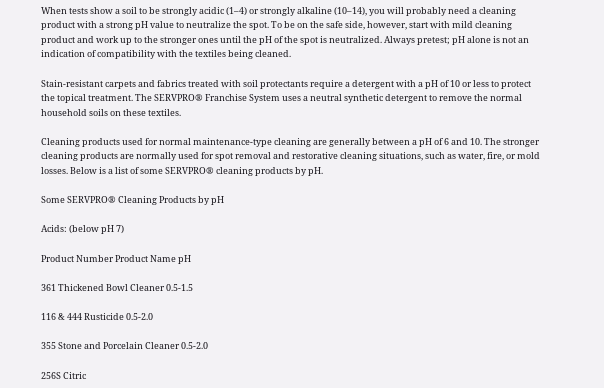When tests show a soil to be strongly acidic (1–4) or strongly alkaline (10–14), you will probably need a cleaning product with a strong pH value to neutralize the spot. To be on the safe side, however, start with mild cleaning product and work up to the stronger ones until the pH of the spot is neutralized. Always pretest; pH alone is not an indication of compatibility with the textiles being cleaned.

Stain-resistant carpets and fabrics treated with soil protectants require a detergent with a pH of 10 or less to protect the topical treatment. The SERVPRO® Franchise System uses a neutral synthetic detergent to remove the normal household soils on these textiles.

Cleaning products used for normal maintenance-type cleaning are generally between a pH of 6 and 10. The stronger cleaning products are normally used for spot removal and restorative cleaning situations, such as water, fire, or mold losses. Below is a list of some SERVPRO® cleaning products by pH.

Some SERVPRO® Cleaning Products by pH

Acids: (below pH 7)

Product Number Product Name pH

361 Thickened Bowl Cleaner 0.5-1.5

116 & 444 Rusticide 0.5-2.0

355 Stone and Porcelain Cleaner 0.5-2.0

256S Citric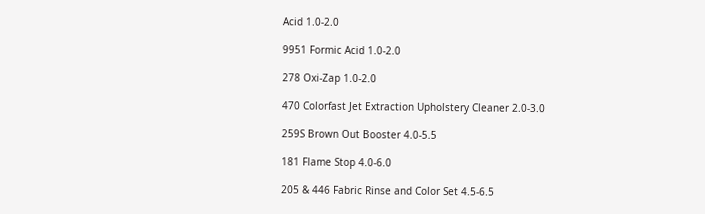Acid 1.0-2.0

9951 Formic Acid 1.0-2.0

278 Oxi-Zap 1.0-2.0

470 Colorfast Jet Extraction Upholstery Cleaner 2.0-3.0

259S Brown Out Booster 4.0-5.5

181 Flame Stop 4.0-6.0

205 & 446 Fabric Rinse and Color Set 4.5-6.5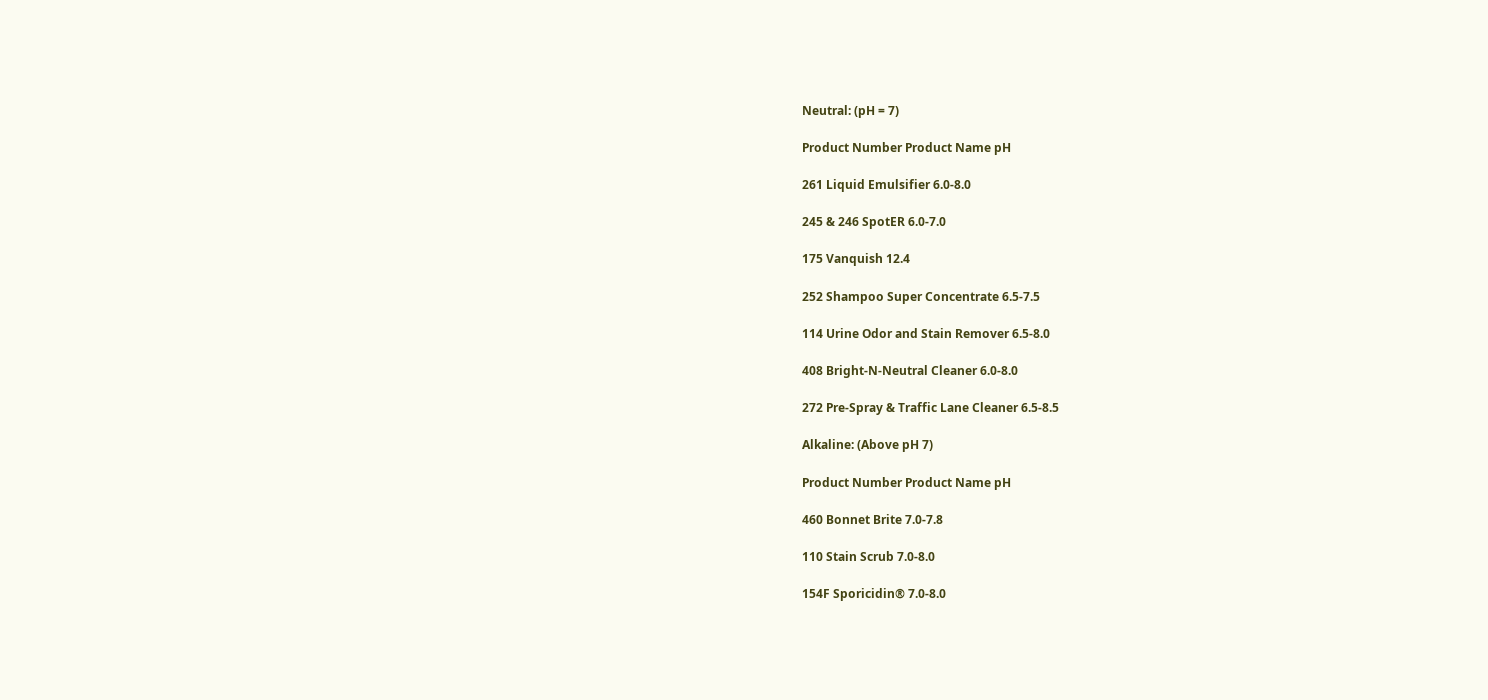Neutral: (pH = 7)

Product Number Product Name pH

261 Liquid Emulsifier 6.0-8.0

245 & 246 SpotER 6.0-7.0

175 Vanquish 12.4

252 Shampoo Super Concentrate 6.5-7.5

114 Urine Odor and Stain Remover 6.5-8.0

408 Bright-N-Neutral Cleaner 6.0-8.0

272 Pre-Spray & Traffic Lane Cleaner 6.5-8.5

Alkaline: (Above pH 7)

Product Number Product Name pH

460 Bonnet Brite 7.0-7.8

110 Stain Scrub 7.0-8.0

154F Sporicidin® 7.0-8.0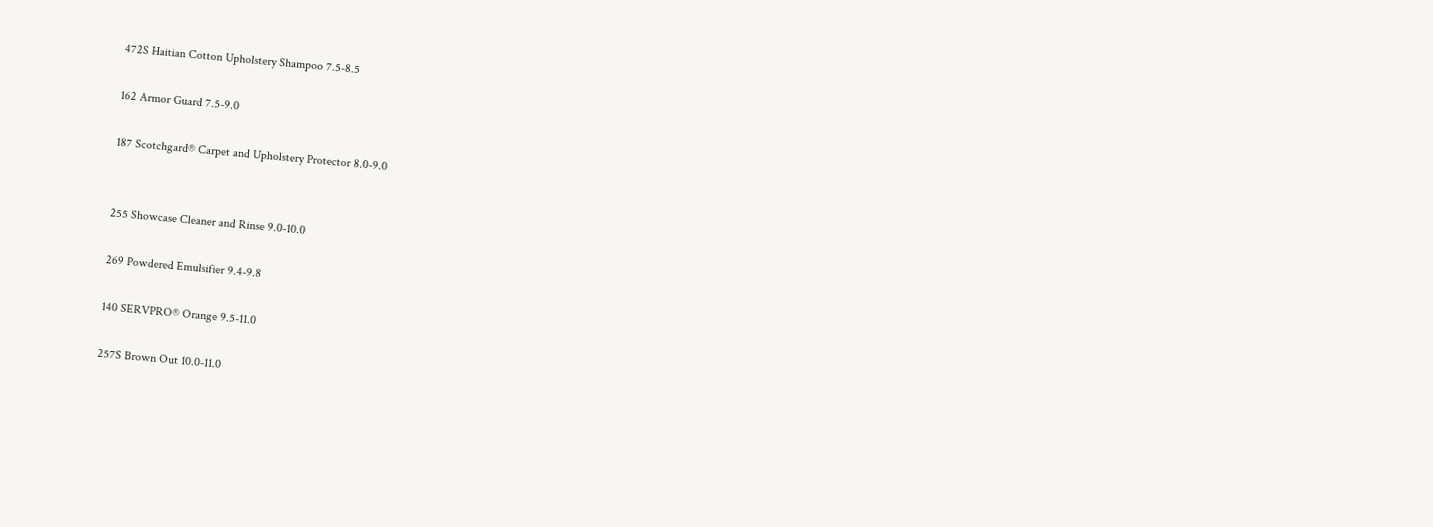472S Haitian Cotton Upholstery Shampoo 7.5-8.5

162 Armor Guard 7.5-9.0

187 Scotchgard® Carpet and Upholstery Protector 8.0-9.0


255 Showcase Cleaner and Rinse 9.0-10.0

269 Powdered Emulsifier 9.4-9.8

140 SERVPRO® Orange 9.5-11.0

257S Brown Out 10.0-11.0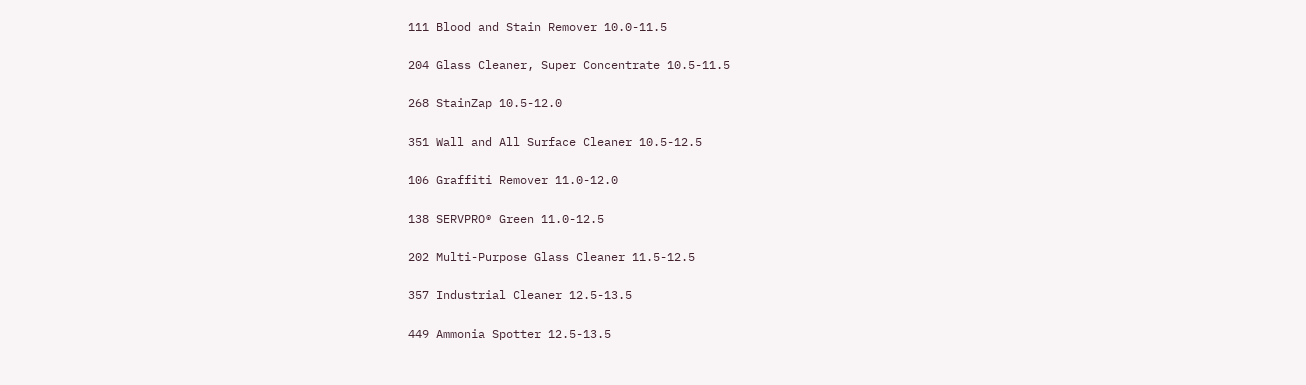111 Blood and Stain Remover 10.0-11.5

204 Glass Cleaner, Super Concentrate 10.5-11.5

268 StainZap 10.5-12.0

351 Wall and All Surface Cleaner 10.5-12.5

106 Graffiti Remover 11.0-12.0

138 SERVPRO® Green 11.0-12.5

202 Multi-Purpose Glass Cleaner 11.5-12.5

357 Industrial Cleaner 12.5-13.5

449 Ammonia Spotter 12.5-13.5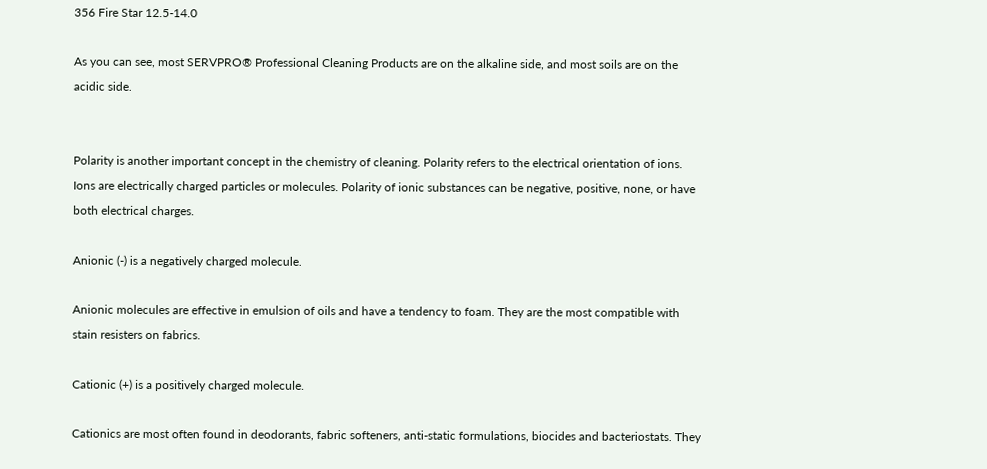356 Fire Star 12.5-14.0

As you can see, most SERVPRO® Professional Cleaning Products are on the alkaline side, and most soils are on the acidic side.


Polarity is another important concept in the chemistry of cleaning. Polarity refers to the electrical orientation of ions. Ions are electrically charged particles or molecules. Polarity of ionic substances can be negative, positive, none, or have both electrical charges.

Anionic (-) is a negatively charged molecule.

Anionic molecules are effective in emulsion of oils and have a tendency to foam. They are the most compatible with stain resisters on fabrics.

Cationic (+) is a positively charged molecule.

Cationics are most often found in deodorants, fabric softeners, anti-static formulations, biocides and bacteriostats. They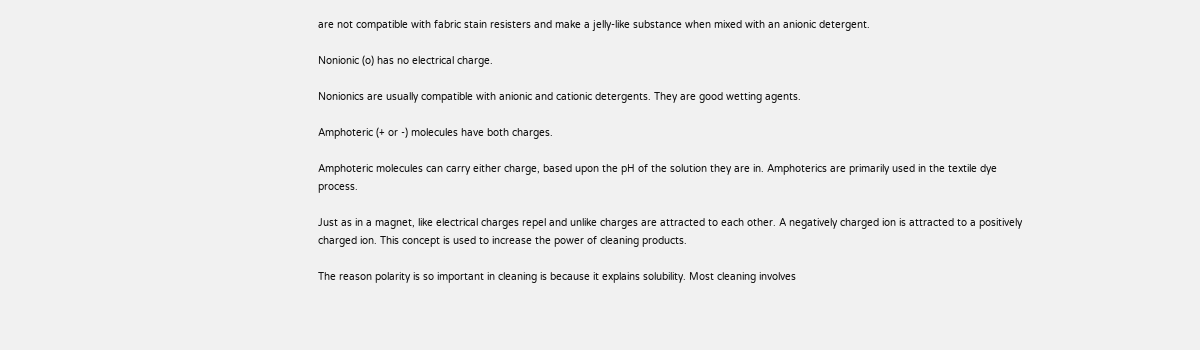are not compatible with fabric stain resisters and make a jelly-like substance when mixed with an anionic detergent.

Nonionic (o) has no electrical charge.

Nonionics are usually compatible with anionic and cationic detergents. They are good wetting agents.

Amphoteric (+ or -) molecules have both charges.

Amphoteric molecules can carry either charge, based upon the pH of the solution they are in. Amphoterics are primarily used in the textile dye process.

Just as in a magnet, like electrical charges repel and unlike charges are attracted to each other. A negatively charged ion is attracted to a positively charged ion. This concept is used to increase the power of cleaning products.

The reason polarity is so important in cleaning is because it explains solubility. Most cleaning involves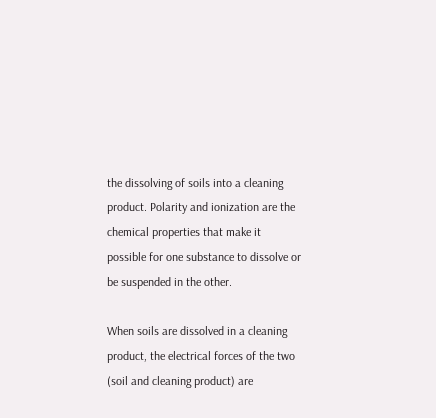the dissolving of soils into a cleaning product. Polarity and ionization are the chemical properties that make it possible for one substance to dissolve or be suspended in the other.

When soils are dissolved in a cleaning product, the electrical forces of the two (soil and cleaning product) are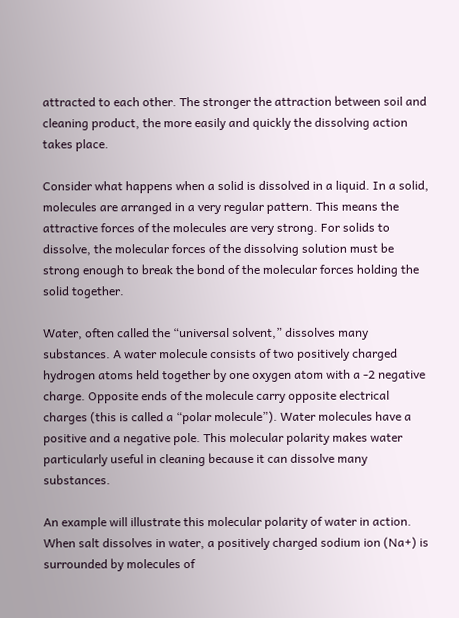attracted to each other. The stronger the attraction between soil and cleaning product, the more easily and quickly the dissolving action takes place.

Consider what happens when a solid is dissolved in a liquid. In a solid, molecules are arranged in a very regular pattern. This means the attractive forces of the molecules are very strong. For solids to dissolve, the molecular forces of the dissolving solution must be strong enough to break the bond of the molecular forces holding the solid together.

Water, often called the “universal solvent,” dissolves many substances. A water molecule consists of two positively charged hydrogen atoms held together by one oxygen atom with a -2 negative charge. Opposite ends of the molecule carry opposite electrical charges (this is called a “polar molecule”). Water molecules have a positive and a negative pole. This molecular polarity makes water particularly useful in cleaning because it can dissolve many substances.

An example will illustrate this molecular polarity of water in action. When salt dissolves in water, a positively charged sodium ion (Na+) is surrounded by molecules of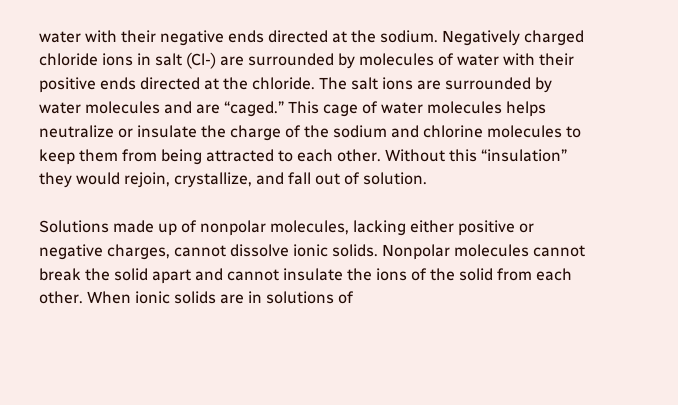water with their negative ends directed at the sodium. Negatively charged chloride ions in salt (Cl-) are surrounded by molecules of water with their positive ends directed at the chloride. The salt ions are surrounded by water molecules and are “caged.” This cage of water molecules helps neutralize or insulate the charge of the sodium and chlorine molecules to keep them from being attracted to each other. Without this “insulation” they would rejoin, crystallize, and fall out of solution.

Solutions made up of nonpolar molecules, lacking either positive or negative charges, cannot dissolve ionic solids. Nonpolar molecules cannot break the solid apart and cannot insulate the ions of the solid from each other. When ionic solids are in solutions of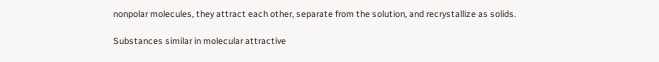nonpolar molecules, they attract each other, separate from the solution, and recrystallize as solids.

Substances similar in molecular attractive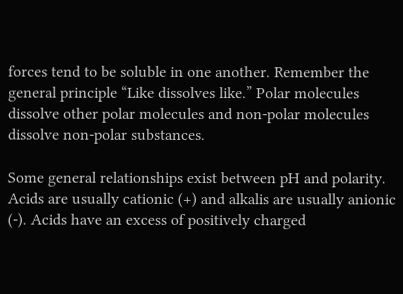forces tend to be soluble in one another. Remember the general principle “Like dissolves like.” Polar molecules dissolve other polar molecules and non-polar molecules dissolve non-polar substances.

Some general relationships exist between pH and polarity. Acids are usually cationic (+) and alkalis are usually anionic (-). Acids have an excess of positively charged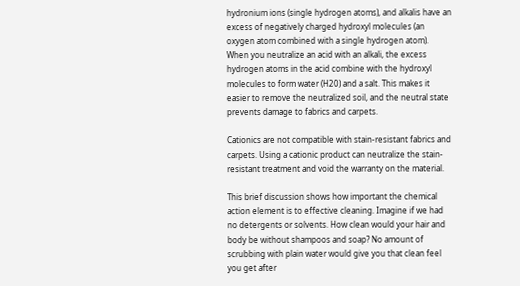hydronium ions (single hydrogen atoms), and alkalis have an excess of negatively charged hydroxyl molecules (an oxygen atom combined with a single hydrogen atom). When you neutralize an acid with an alkali, the excess hydrogen atoms in the acid combine with the hydroxyl molecules to form water (H20) and a salt. This makes it easier to remove the neutralized soil, and the neutral state prevents damage to fabrics and carpets.

Cationics are not compatible with stain-resistant fabrics and carpets. Using a cationic product can neutralize the stain-resistant treatment and void the warranty on the material.

This brief discussion shows how important the chemical action element is to effective cleaning. Imagine if we had no detergents or solvents. How clean would your hair and body be without shampoos and soap? No amount of scrubbing with plain water would give you that clean feel you get after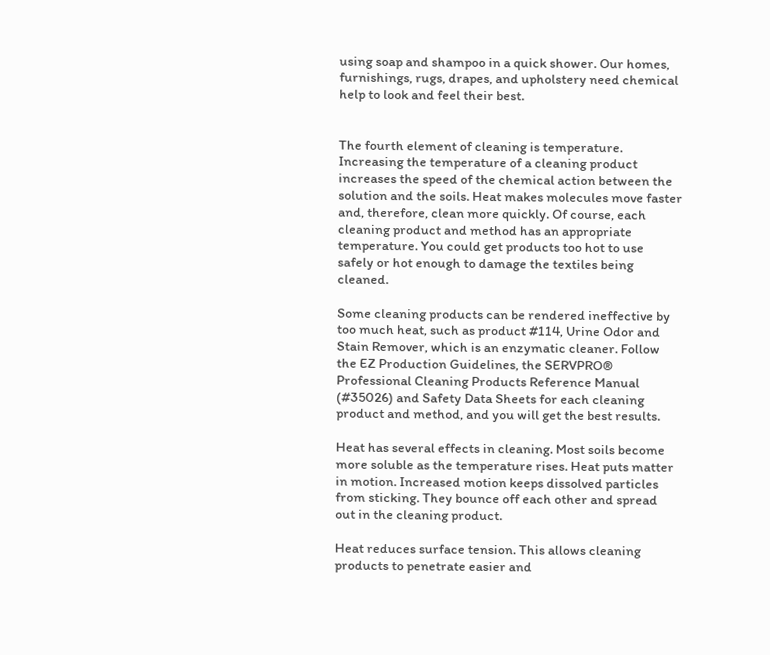using soap and shampoo in a quick shower. Our homes, furnishings, rugs, drapes, and upholstery need chemical help to look and feel their best.


The fourth element of cleaning is temperature. Increasing the temperature of a cleaning product increases the speed of the chemical action between the solution and the soils. Heat makes molecules move faster and, therefore, clean more quickly. Of course, each cleaning product and method has an appropriate temperature. You could get products too hot to use safely or hot enough to damage the textiles being cleaned.

Some cleaning products can be rendered ineffective by too much heat, such as product #114, Urine Odor and Stain Remover, which is an enzymatic cleaner. Follow the EZ Production Guidelines, the SERVPRO® Professional Cleaning Products Reference Manual (#35026) and Safety Data Sheets for each cleaning product and method, and you will get the best results.

Heat has several effects in cleaning. Most soils become more soluble as the temperature rises. Heat puts matter in motion. Increased motion keeps dissolved particles from sticking. They bounce off each other and spread out in the cleaning product.

Heat reduces surface tension. This allows cleaning products to penetrate easier and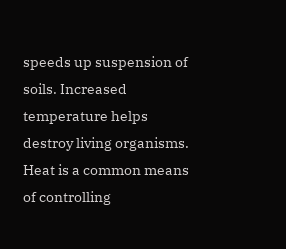speeds up suspension of soils. Increased temperature helps destroy living organisms. Heat is a common means of controlling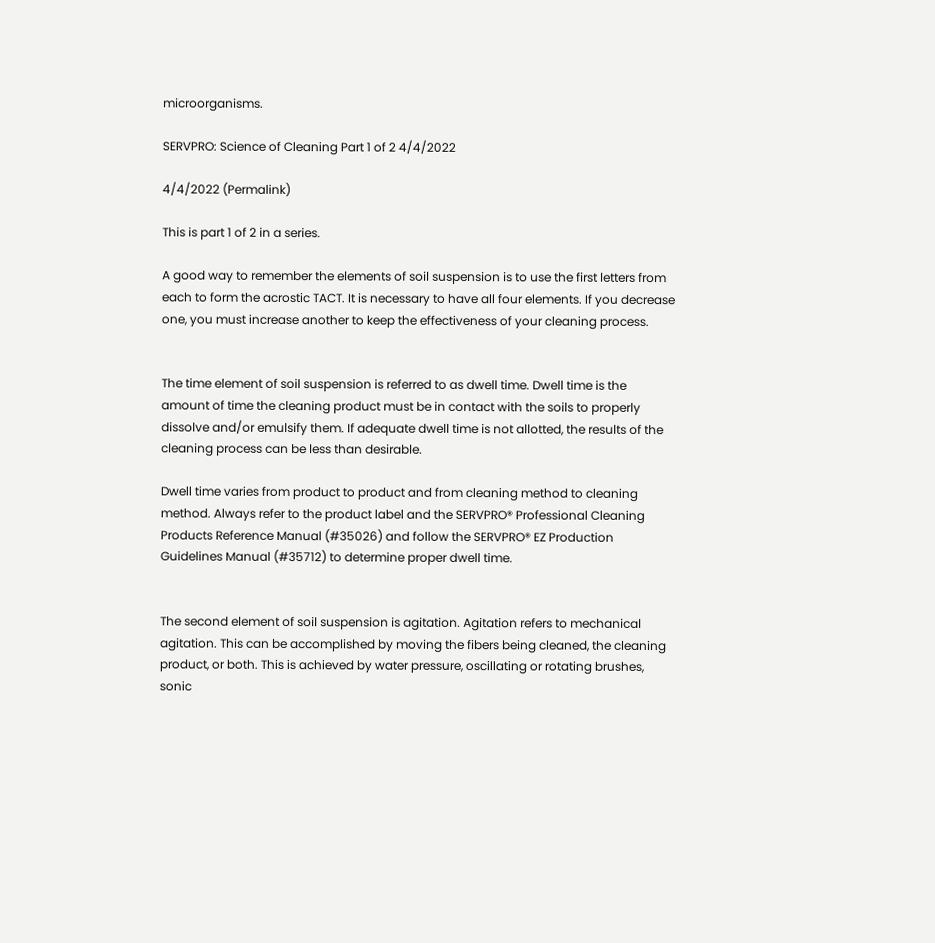microorganisms.

SERVPRO: Science of Cleaning Part 1 of 2 4/4/2022

4/4/2022 (Permalink)

This is part 1 of 2 in a series.

A good way to remember the elements of soil suspension is to use the first letters from each to form the acrostic TACT. It is necessary to have all four elements. If you decrease one, you must increase another to keep the effectiveness of your cleaning process.


The time element of soil suspension is referred to as dwell time. Dwell time is the amount of time the cleaning product must be in contact with the soils to properly dissolve and/or emulsify them. If adequate dwell time is not allotted, the results of the cleaning process can be less than desirable.

Dwell time varies from product to product and from cleaning method to cleaning method. Always refer to the product label and the SERVPRO® Professional Cleaning Products Reference Manual (#35026) and follow the SERVPRO® EZ Production Guidelines Manual (#35712) to determine proper dwell time.


The second element of soil suspension is agitation. Agitation refers to mechanical agitation. This can be accomplished by moving the fibers being cleaned, the cleaning product, or both. This is achieved by water pressure, oscillating or rotating brushes, sonic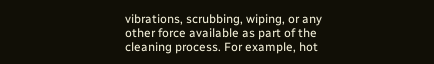vibrations, scrubbing, wiping, or any other force available as part of the cleaning process. For example, hot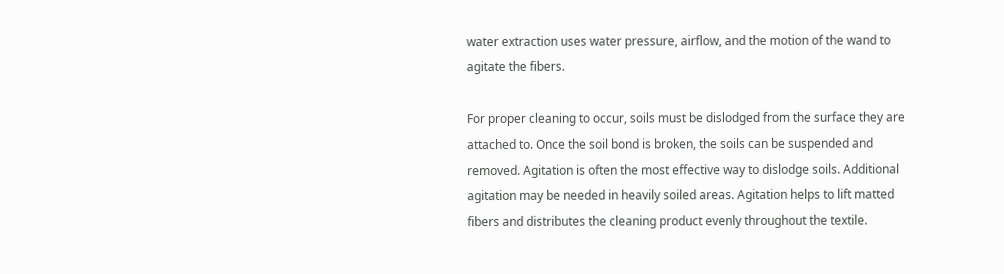water extraction uses water pressure, airflow, and the motion of the wand to agitate the fibers.

For proper cleaning to occur, soils must be dislodged from the surface they are attached to. Once the soil bond is broken, the soils can be suspended and removed. Agitation is often the most effective way to dislodge soils. Additional agitation may be needed in heavily soiled areas. Agitation helps to lift matted fibers and distributes the cleaning product evenly throughout the textile.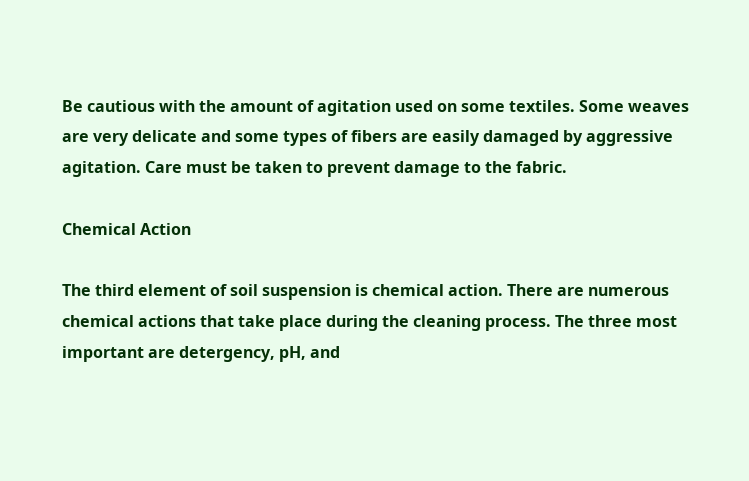Be cautious with the amount of agitation used on some textiles. Some weaves are very delicate and some types of fibers are easily damaged by aggressive agitation. Care must be taken to prevent damage to the fabric.

Chemical Action

The third element of soil suspension is chemical action. There are numerous chemical actions that take place during the cleaning process. The three most important are detergency, pH, and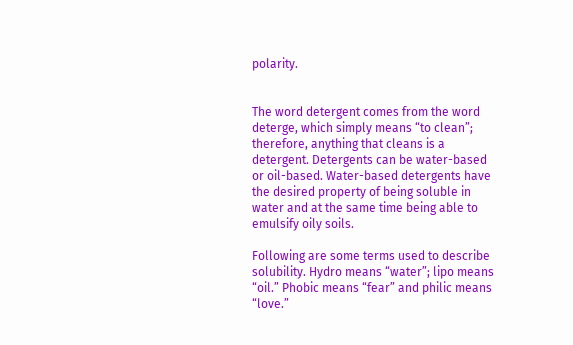polarity.


The word detergent comes from the word deterge, which simply means “to clean”; therefore, anything that cleans is a detergent. Detergents can be water-based or oil-based. Water-based detergents have the desired property of being soluble in water and at the same time being able to emulsify oily soils.

Following are some terms used to describe solubility. Hydro means “water”; lipo means “oil.” Phobic means “fear” and philic means “love.”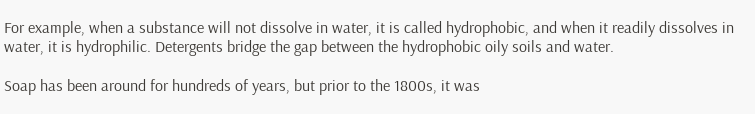For example, when a substance will not dissolve in water, it is called hydrophobic, and when it readily dissolves in water, it is hydrophilic. Detergents bridge the gap between the hydrophobic oily soils and water.

Soap has been around for hundreds of years, but prior to the 1800s, it was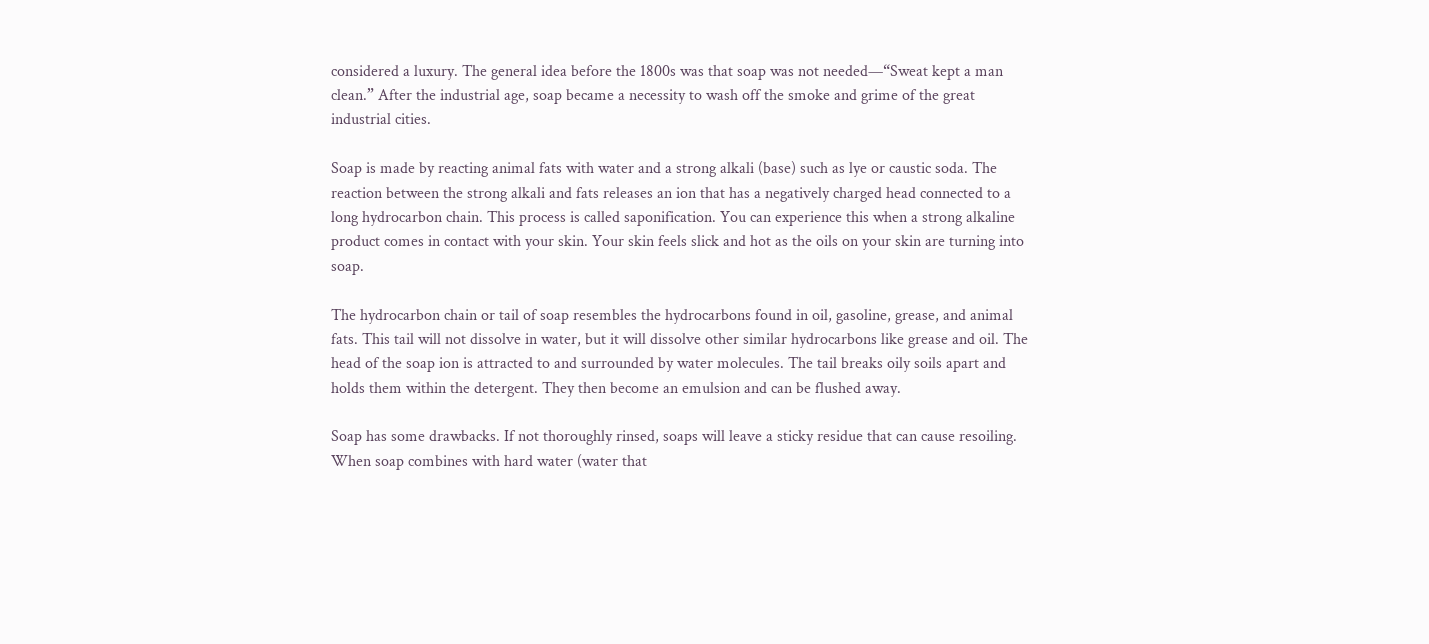considered a luxury. The general idea before the 1800s was that soap was not needed—“Sweat kept a man clean.” After the industrial age, soap became a necessity to wash off the smoke and grime of the great industrial cities.

Soap is made by reacting animal fats with water and a strong alkali (base) such as lye or caustic soda. The reaction between the strong alkali and fats releases an ion that has a negatively charged head connected to a long hydrocarbon chain. This process is called saponification. You can experience this when a strong alkaline product comes in contact with your skin. Your skin feels slick and hot as the oils on your skin are turning into soap.

The hydrocarbon chain or tail of soap resembles the hydrocarbons found in oil, gasoline, grease, and animal fats. This tail will not dissolve in water, but it will dissolve other similar hydrocarbons like grease and oil. The head of the soap ion is attracted to and surrounded by water molecules. The tail breaks oily soils apart and holds them within the detergent. They then become an emulsion and can be flushed away.

Soap has some drawbacks. If not thoroughly rinsed, soaps will leave a sticky residue that can cause resoiling. When soap combines with hard water (water that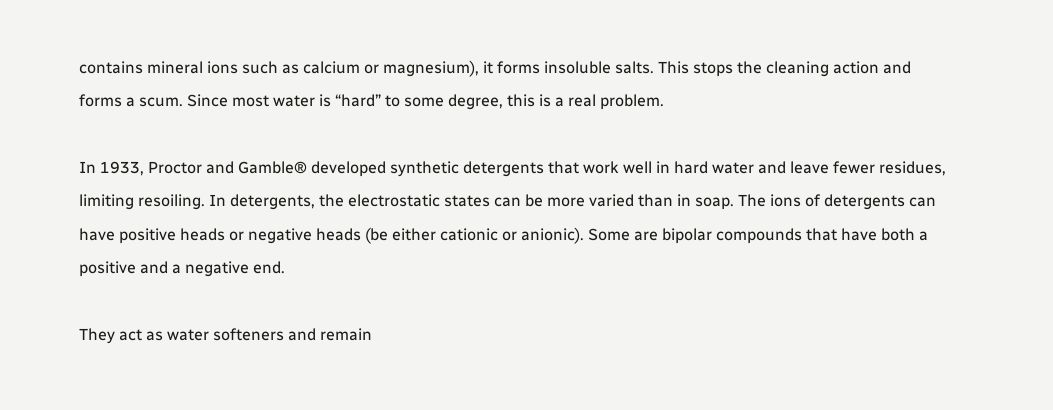contains mineral ions such as calcium or magnesium), it forms insoluble salts. This stops the cleaning action and forms a scum. Since most water is “hard” to some degree, this is a real problem.

In 1933, Proctor and Gamble® developed synthetic detergents that work well in hard water and leave fewer residues, limiting resoiling. In detergents, the electrostatic states can be more varied than in soap. The ions of detergents can have positive heads or negative heads (be either cationic or anionic). Some are bipolar compounds that have both a positive and a negative end.

They act as water softeners and remain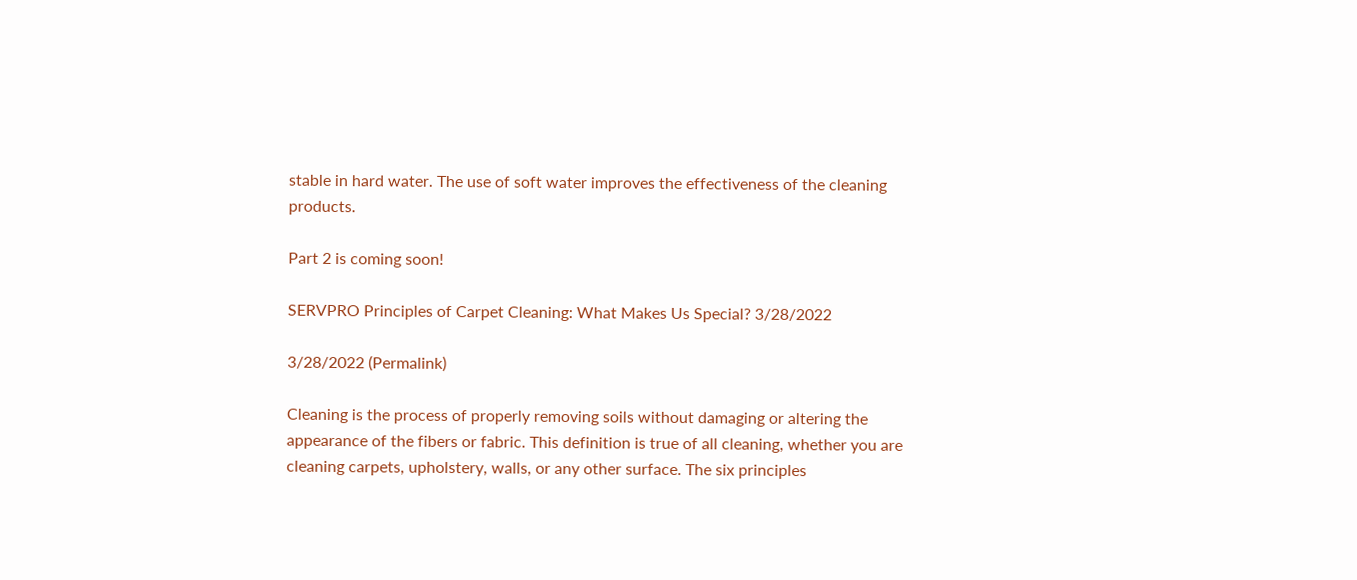stable in hard water. The use of soft water improves the effectiveness of the cleaning products.

Part 2 is coming soon!

SERVPRO Principles of Carpet Cleaning: What Makes Us Special? 3/28/2022

3/28/2022 (Permalink)

Cleaning is the process of properly removing soils without damaging or altering the appearance of the fibers or fabric. This definition is true of all cleaning, whether you are cleaning carpets, upholstery, walls, or any other surface. The six principles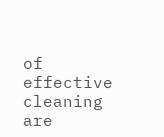of effective cleaning are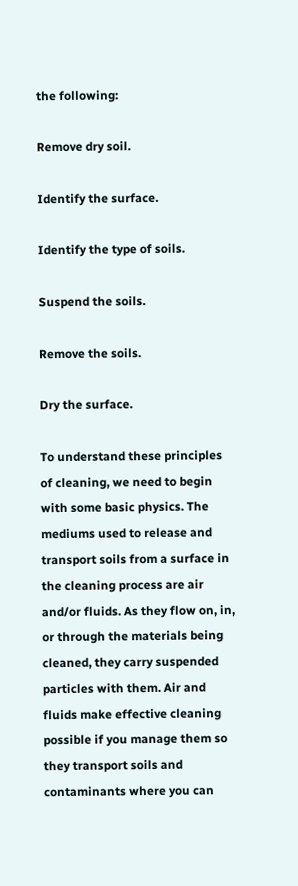the following:

Remove dry soil.

Identify the surface.

Identify the type of soils.

Suspend the soils.

Remove the soils.

Dry the surface.

To understand these principles of cleaning, we need to begin with some basic physics. The mediums used to release and transport soils from a surface in the cleaning process are air and/or fluids. As they flow on, in, or through the materials being cleaned, they carry suspended particles with them. Air and fluids make effective cleaning possible if you manage them so they transport soils and contaminants where you can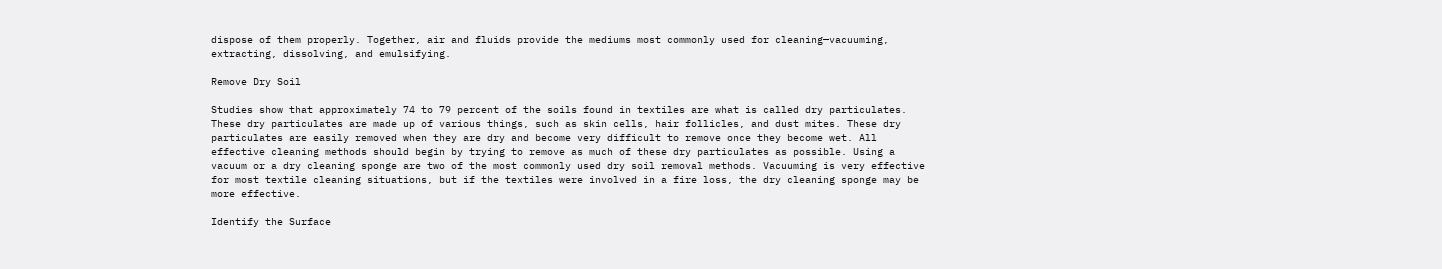dispose of them properly. Together, air and fluids provide the mediums most commonly used for cleaning—vacuuming, extracting, dissolving, and emulsifying.

Remove Dry Soil

Studies show that approximately 74 to 79 percent of the soils found in textiles are what is called dry particulates. These dry particulates are made up of various things, such as skin cells, hair follicles, and dust mites. These dry particulates are easily removed when they are dry and become very difficult to remove once they become wet. All effective cleaning methods should begin by trying to remove as much of these dry particulates as possible. Using a vacuum or a dry cleaning sponge are two of the most commonly used dry soil removal methods. Vacuuming is very effective for most textile cleaning situations, but if the textiles were involved in a fire loss, the dry cleaning sponge may be more effective.

Identify the Surface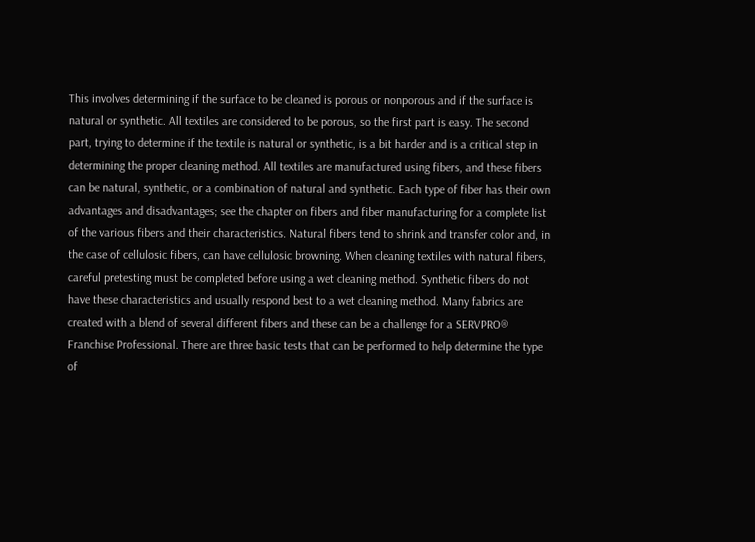This involves determining if the surface to be cleaned is porous or nonporous and if the surface is natural or synthetic. All textiles are considered to be porous, so the first part is easy. The second part, trying to determine if the textile is natural or synthetic, is a bit harder and is a critical step in determining the proper cleaning method. All textiles are manufactured using fibers, and these fibers can be natural, synthetic, or a combination of natural and synthetic. Each type of fiber has their own advantages and disadvantages; see the chapter on fibers and fiber manufacturing for a complete list of the various fibers and their characteristics. Natural fibers tend to shrink and transfer color and, in the case of cellulosic fibers, can have cellulosic browning. When cleaning textiles with natural fibers, careful pretesting must be completed before using a wet cleaning method. Synthetic fibers do not have these characteristics and usually respond best to a wet cleaning method. Many fabrics are created with a blend of several different fibers and these can be a challenge for a SERVPRO® Franchise Professional. There are three basic tests that can be performed to help determine the type of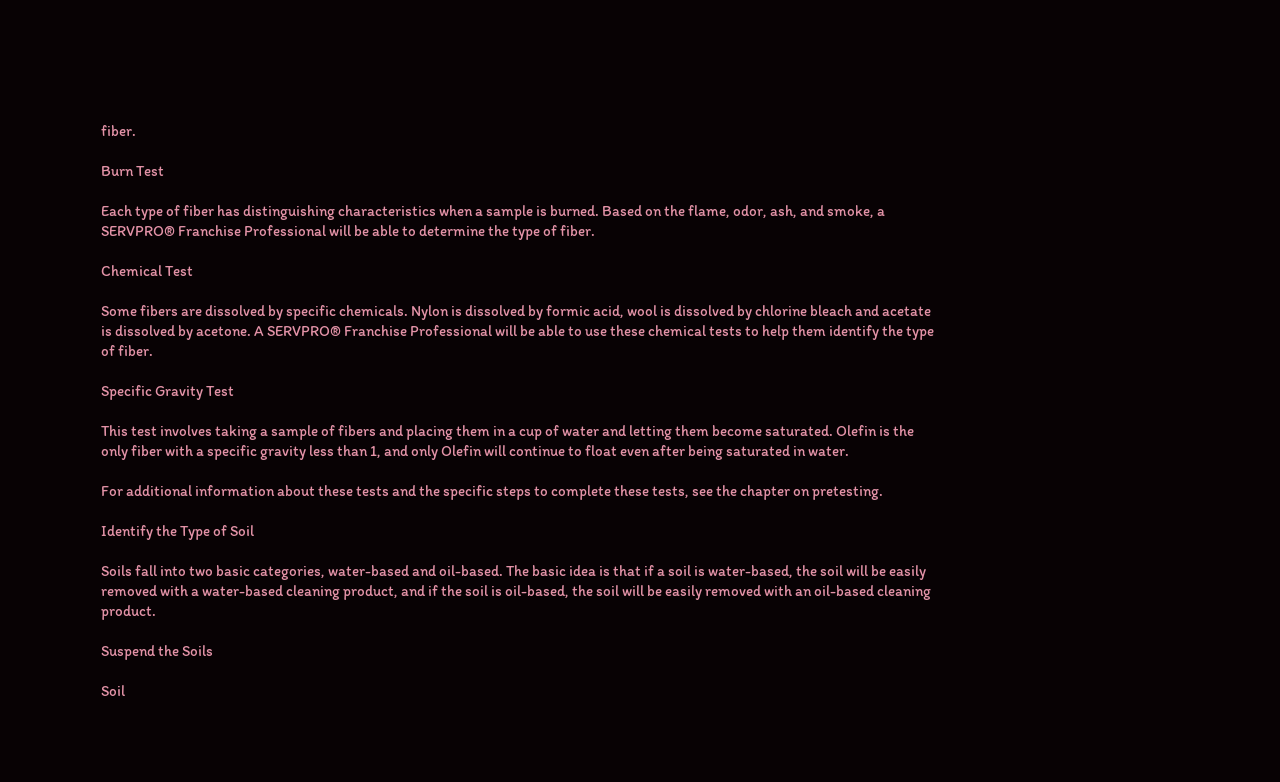fiber.

Burn Test

Each type of fiber has distinguishing characteristics when a sample is burned. Based on the flame, odor, ash, and smoke, a SERVPRO® Franchise Professional will be able to determine the type of fiber.

Chemical Test

Some fibers are dissolved by specific chemicals. Nylon is dissolved by formic acid, wool is dissolved by chlorine bleach and acetate is dissolved by acetone. A SERVPRO® Franchise Professional will be able to use these chemical tests to help them identify the type of fiber.

Specific Gravity Test

This test involves taking a sample of fibers and placing them in a cup of water and letting them become saturated. Olefin is the only fiber with a specific gravity less than 1, and only Olefin will continue to float even after being saturated in water.

For additional information about these tests and the specific steps to complete these tests, see the chapter on pretesting.

Identify the Type of Soil

Soils fall into two basic categories, water-based and oil-based. The basic idea is that if a soil is water-based, the soil will be easily removed with a water-based cleaning product, and if the soil is oil-based, the soil will be easily removed with an oil-based cleaning product.

Suspend the Soils

Soil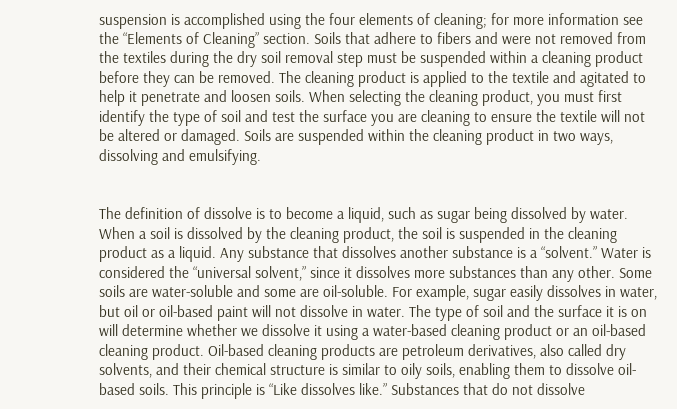suspension is accomplished using the four elements of cleaning; for more information see the “Elements of Cleaning” section. Soils that adhere to fibers and were not removed from the textiles during the dry soil removal step must be suspended within a cleaning product before they can be removed. The cleaning product is applied to the textile and agitated to help it penetrate and loosen soils. When selecting the cleaning product, you must first identify the type of soil and test the surface you are cleaning to ensure the textile will not be altered or damaged. Soils are suspended within the cleaning product in two ways, dissolving and emulsifying.


The definition of dissolve is to become a liquid, such as sugar being dissolved by water. When a soil is dissolved by the cleaning product, the soil is suspended in the cleaning product as a liquid. Any substance that dissolves another substance is a “solvent.” Water is considered the “universal solvent,” since it dissolves more substances than any other. Some soils are water-soluble and some are oil-soluble. For example, sugar easily dissolves in water, but oil or oil-based paint will not dissolve in water. The type of soil and the surface it is on will determine whether we dissolve it using a water-based cleaning product or an oil-based cleaning product. Oil-based cleaning products are petroleum derivatives, also called dry solvents, and their chemical structure is similar to oily soils, enabling them to dissolve oil-based soils. This principle is “Like dissolves like.” Substances that do not dissolve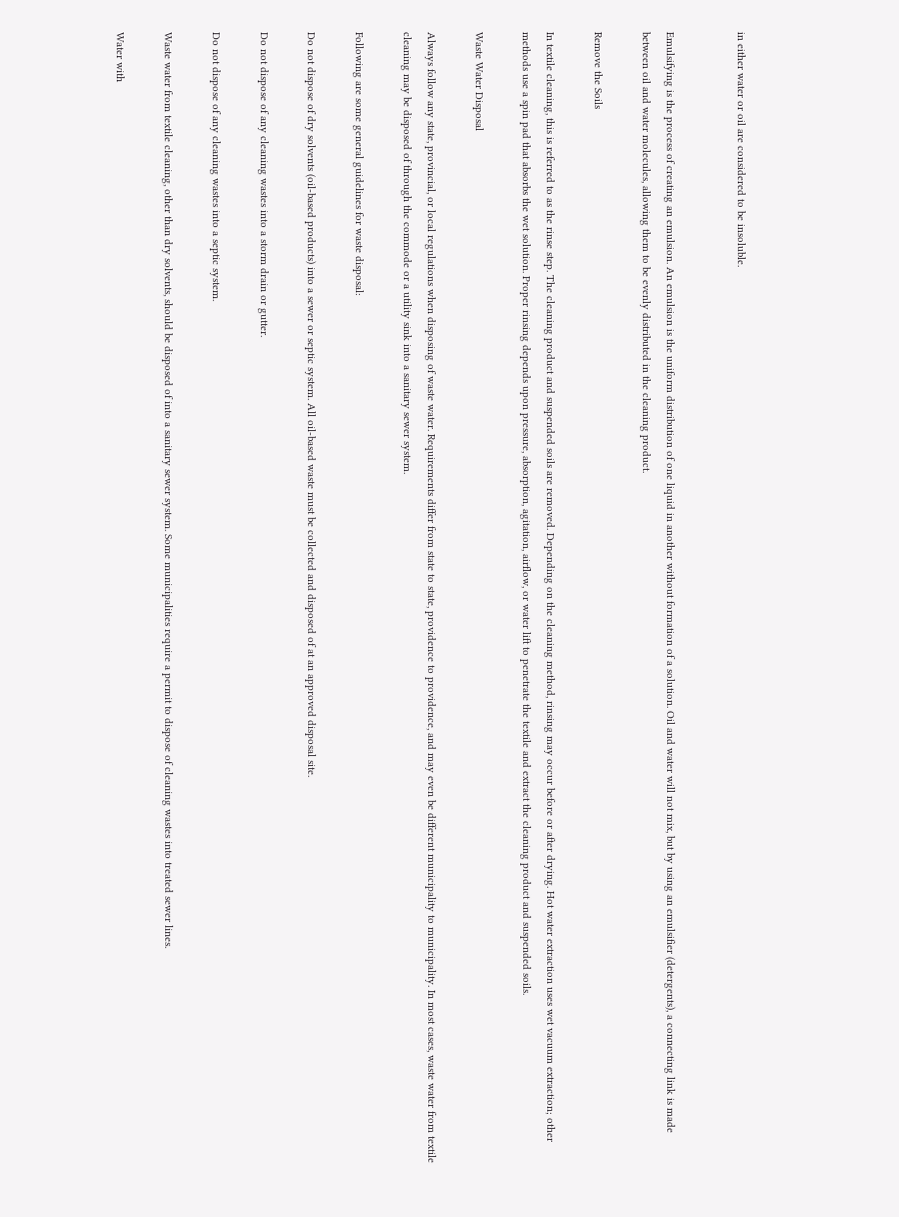in either water or oil are considered to be insoluble.


Emulsifying is the process of creating an emulsion. An emulsion is the uniform distribution of one liquid in another without formation of a solution. Oil and water will not mix, but by using an emulsifier (detergents), a connecting link is made between oil and water molecules, allowing them to be evenly distributed in the cleaning product.

Remove the Soils

In textile cleaning, this is referred to as the rinse step. The cleaning product and suspended soils are removed. Depending on the cleaning method, rinsing may occur before or after drying. Hot water extraction uses wet vacuum extraction; other methods use a spin pad that absorbs the wet solution. Proper rinsing depends upon pressure, absorption, agitation, airflow, or water lift to penetrate the textile and extract the cleaning product and suspended soils.

Waste Water Disposal

Always follow any state, provincial, or local regulations when disposing of waste water. Requirements differ from state to state, providence to providence, and may even be different municipality to municipality. In most cases, waste water from textile cleaning may be disposed of through the commode or a utility sink into a sanitary sewer system.

Following are some general guidelines for waste disposal:

Do not dispose of dry solvents (oil-based products) into a sewer or septic system. All oil-based waste must be collected and disposed of at an approved disposal site.

Do not dispose of any cleaning wastes into a storm drain or gutter.

Do not dispose of any cleaning wastes into a septic system.

Waste water from textile cleaning, other than dry solvents, should be disposed of into a sanitary sewer system. Some municipalities require a permit to dispose of cleaning wastes into treated sewer lines.

Water with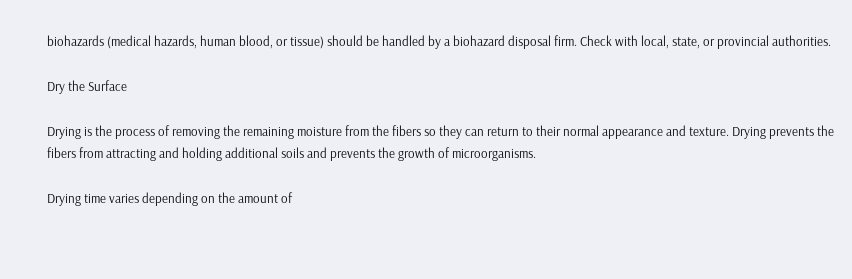biohazards (medical hazards, human blood, or tissue) should be handled by a biohazard disposal firm. Check with local, state, or provincial authorities.

Dry the Surface

Drying is the process of removing the remaining moisture from the fibers so they can return to their normal appearance and texture. Drying prevents the fibers from attracting and holding additional soils and prevents the growth of microorganisms.

Drying time varies depending on the amount of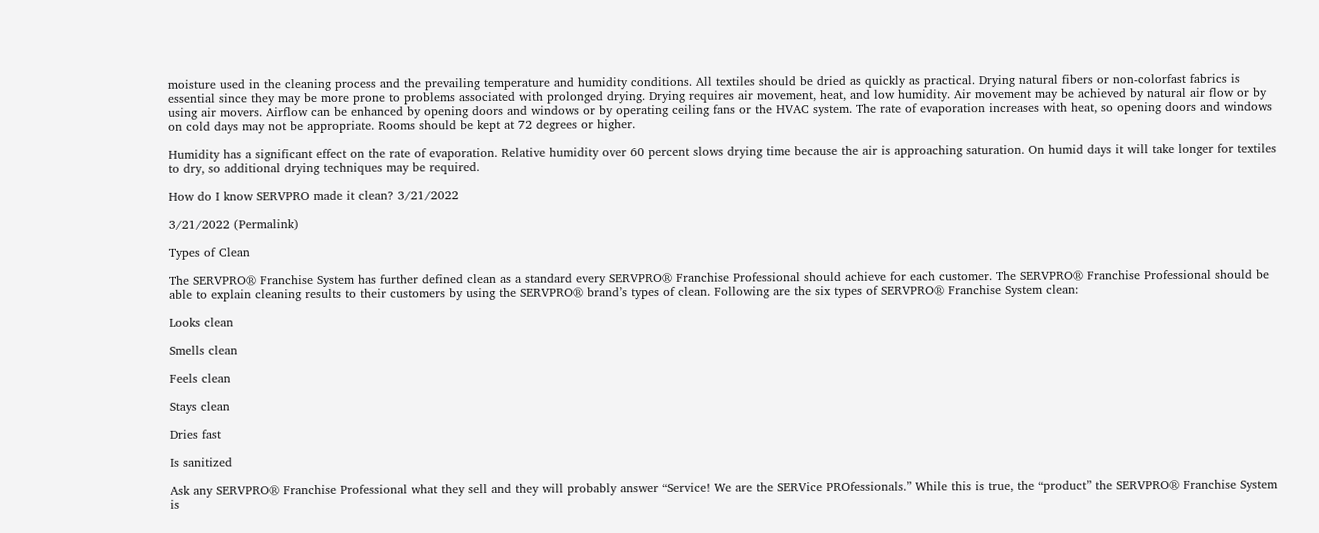moisture used in the cleaning process and the prevailing temperature and humidity conditions. All textiles should be dried as quickly as practical. Drying natural fibers or non-colorfast fabrics is essential since they may be more prone to problems associated with prolonged drying. Drying requires air movement, heat, and low humidity. Air movement may be achieved by natural air flow or by using air movers. Airflow can be enhanced by opening doors and windows or by operating ceiling fans or the HVAC system. The rate of evaporation increases with heat, so opening doors and windows on cold days may not be appropriate. Rooms should be kept at 72 degrees or higher.

Humidity has a significant effect on the rate of evaporation. Relative humidity over 60 percent slows drying time because the air is approaching saturation. On humid days it will take longer for textiles to dry, so additional drying techniques may be required.

How do I know SERVPRO made it clean? 3/21/2022

3/21/2022 (Permalink)

Types of Clean

The SERVPRO® Franchise System has further defined clean as a standard every SERVPRO® Franchise Professional should achieve for each customer. The SERVPRO® Franchise Professional should be able to explain cleaning results to their customers by using the SERVPRO® brand’s types of clean. Following are the six types of SERVPRO® Franchise System clean:

Looks clean

Smells clean

Feels clean

Stays clean

Dries fast

Is sanitized

Ask any SERVPRO® Franchise Professional what they sell and they will probably answer “Service! We are the SERVice PROfessionals.” While this is true, the “product” the SERVPRO® Franchise System is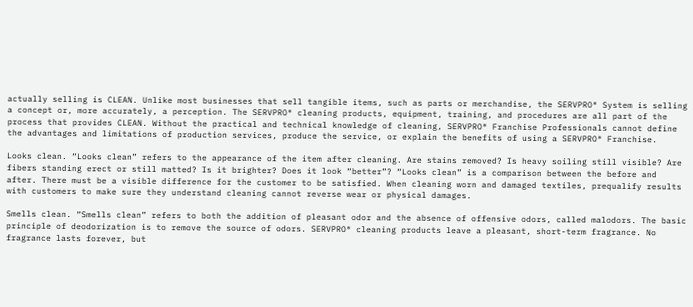actually selling is CLEAN. Unlike most businesses that sell tangible items, such as parts or merchandise, the SERVPRO® System is selling a concept or, more accurately, a perception. The SERVPRO® cleaning products, equipment, training, and procedures are all part of the process that provides CLEAN. Without the practical and technical knowledge of cleaning, SERVPRO® Franchise Professionals cannot define the advantages and limitations of production services, produce the service, or explain the benefits of using a SERVPRO® Franchise.

Looks clean. “Looks clean” refers to the appearance of the item after cleaning. Are stains removed? Is heavy soiling still visible? Are fibers standing erect or still matted? Is it brighter? Does it look “better”? “Looks clean” is a comparison between the before and after. There must be a visible difference for the customer to be satisfied. When cleaning worn and damaged textiles, prequalify results with customers to make sure they understand cleaning cannot reverse wear or physical damages.

Smells clean. “Smells clean” refers to both the addition of pleasant odor and the absence of offensive odors, called malodors. The basic principle of deodorization is to remove the source of odors. SERVPRO® cleaning products leave a pleasant, short-term fragrance. No fragrance lasts forever, but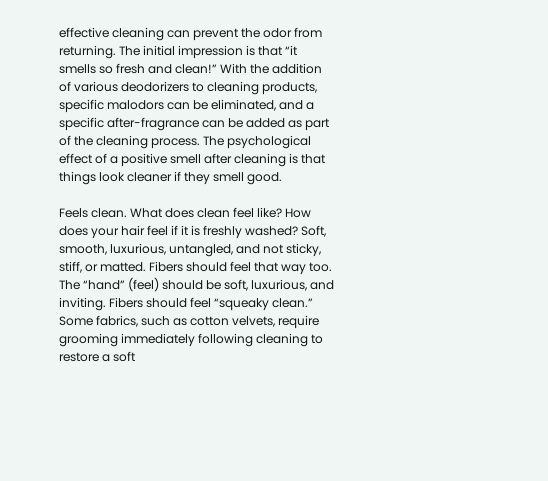effective cleaning can prevent the odor from returning. The initial impression is that “it smells so fresh and clean!” With the addition of various deodorizers to cleaning products, specific malodors can be eliminated, and a specific after-fragrance can be added as part of the cleaning process. The psychological effect of a positive smell after cleaning is that things look cleaner if they smell good.

Feels clean. What does clean feel like? How does your hair feel if it is freshly washed? Soft, smooth, luxurious, untangled, and not sticky, stiff, or matted. Fibers should feel that way too. The “hand” (feel) should be soft, luxurious, and inviting. Fibers should feel “squeaky clean.” Some fabrics, such as cotton velvets, require grooming immediately following cleaning to restore a soft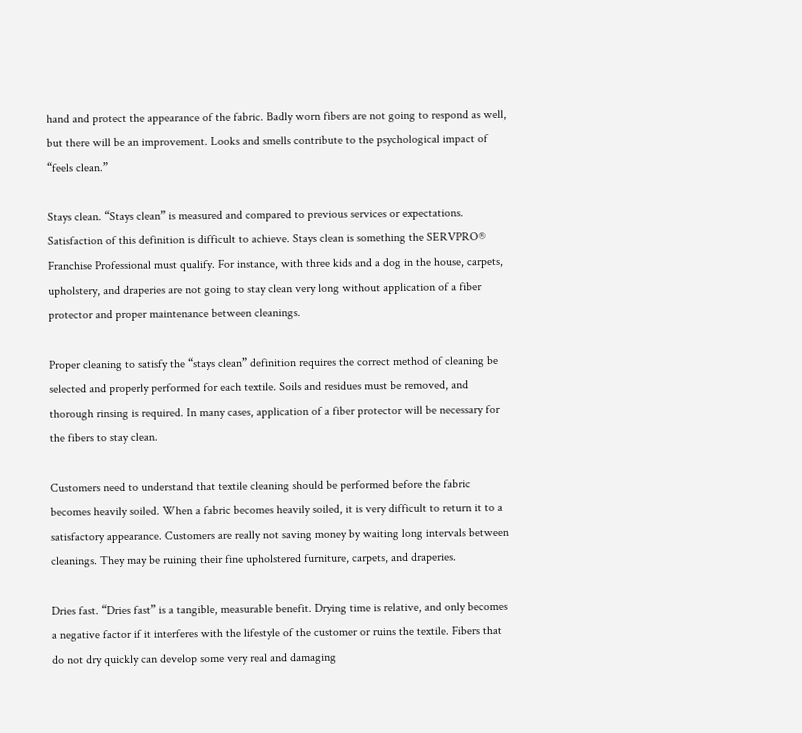hand and protect the appearance of the fabric. Badly worn fibers are not going to respond as well, but there will be an improvement. Looks and smells contribute to the psychological impact of “feels clean.”

Stays clean. “Stays clean” is measured and compared to previous services or expectations. Satisfaction of this definition is difficult to achieve. Stays clean is something the SERVPRO® Franchise Professional must qualify. For instance, with three kids and a dog in the house, carpets, upholstery, and draperies are not going to stay clean very long without application of a fiber protector and proper maintenance between cleanings.

Proper cleaning to satisfy the “stays clean” definition requires the correct method of cleaning be selected and properly performed for each textile. Soils and residues must be removed, and thorough rinsing is required. In many cases, application of a fiber protector will be necessary for the fibers to stay clean.

Customers need to understand that textile cleaning should be performed before the fabric becomes heavily soiled. When a fabric becomes heavily soiled, it is very difficult to return it to a satisfactory appearance. Customers are really not saving money by waiting long intervals between cleanings. They may be ruining their fine upholstered furniture, carpets, and draperies.

Dries fast. “Dries fast” is a tangible, measurable benefit. Drying time is relative, and only becomes a negative factor if it interferes with the lifestyle of the customer or ruins the textile. Fibers that do not dry quickly can develop some very real and damaging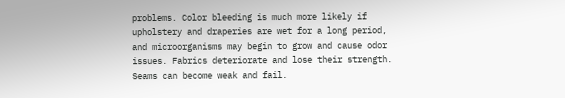problems. Color bleeding is much more likely if upholstery and draperies are wet for a long period, and microorganisms may begin to grow and cause odor issues. Fabrics deteriorate and lose their strength. Seams can become weak and fail.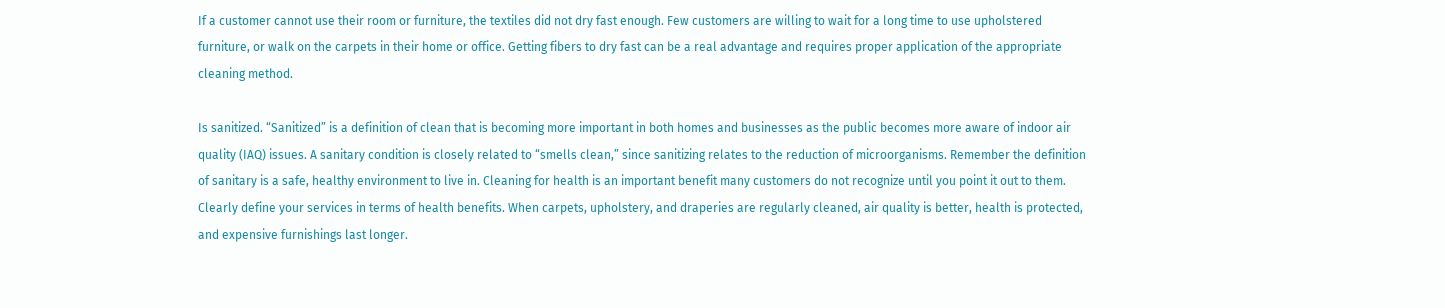If a customer cannot use their room or furniture, the textiles did not dry fast enough. Few customers are willing to wait for a long time to use upholstered furniture, or walk on the carpets in their home or office. Getting fibers to dry fast can be a real advantage and requires proper application of the appropriate cleaning method.

Is sanitized. “Sanitized” is a definition of clean that is becoming more important in both homes and businesses as the public becomes more aware of indoor air quality (IAQ) issues. A sanitary condition is closely related to “smells clean,” since sanitizing relates to the reduction of microorganisms. Remember the definition of sanitary is a safe, healthy environment to live in. Cleaning for health is an important benefit many customers do not recognize until you point it out to them. Clearly define your services in terms of health benefits. When carpets, upholstery, and draperies are regularly cleaned, air quality is better, health is protected, and expensive furnishings last longer.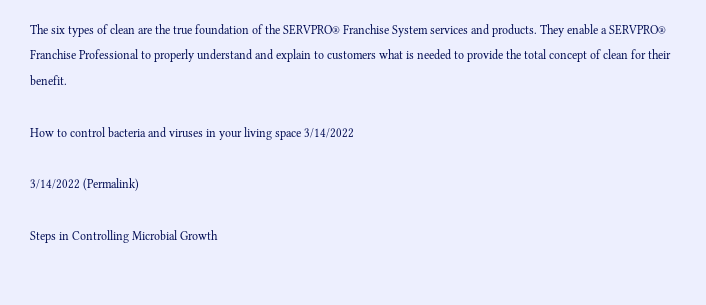The six types of clean are the true foundation of the SERVPRO® Franchise System services and products. They enable a SERVPRO® Franchise Professional to properly understand and explain to customers what is needed to provide the total concept of clean for their benefit.

How to control bacteria and viruses in your living space 3/14/2022

3/14/2022 (Permalink)

Steps in Controlling Microbial Growth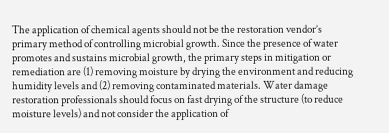The application of chemical agents should not be the restoration vendor’s primary method of controlling microbial growth. Since the presence of water promotes and sustains microbial growth, the primary steps in mitigation or remediation are (1) removing moisture by drying the environment and reducing humidity levels and (2) removing contaminated materials. Water damage restoration professionals should focus on fast drying of the structure (to reduce moisture levels) and not consider the application of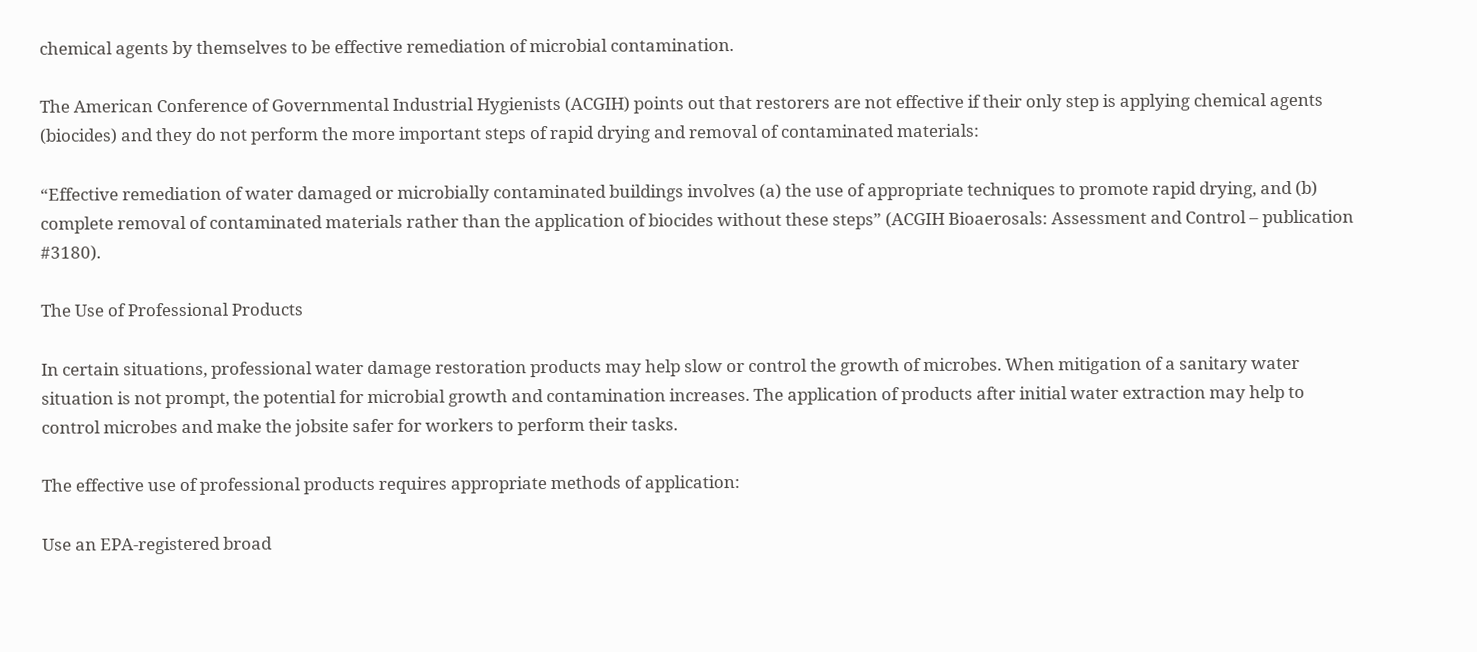chemical agents by themselves to be effective remediation of microbial contamination.

The American Conference of Governmental Industrial Hygienists (ACGIH) points out that restorers are not effective if their only step is applying chemical agents (biocides) and they do not perform the more important steps of rapid drying and removal of contaminated materials:

“Effective remediation of water damaged or microbially contaminated buildings involves (a) the use of appropriate techniques to promote rapid drying, and (b) complete removal of contaminated materials rather than the application of biocides without these steps” (ACGIH Bioaerosals: Assessment and Control – publication #3180).

The Use of Professional Products

In certain situations, professional water damage restoration products may help slow or control the growth of microbes. When mitigation of a sanitary water situation is not prompt, the potential for microbial growth and contamination increases. The application of products after initial water extraction may help to control microbes and make the jobsite safer for workers to perform their tasks.

The effective use of professional products requires appropriate methods of application:

Use an EPA-registered broad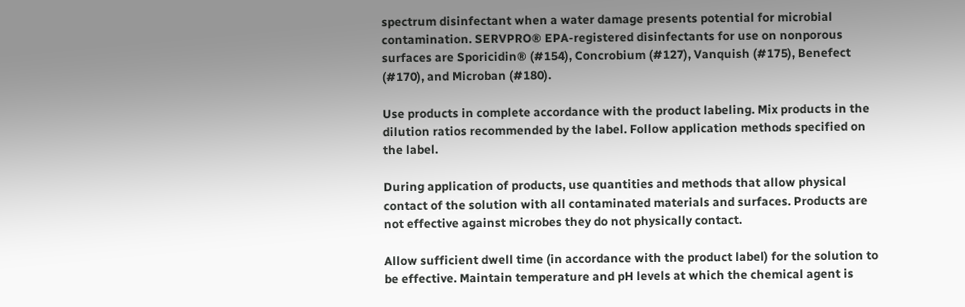spectrum disinfectant when a water damage presents potential for microbial contamination. SERVPRO® EPA-registered disinfectants for use on nonporous surfaces are Sporicidin® (#154), Concrobium (#127), Vanquish (#175), Benefect (#170), and Microban (#180).

Use products in complete accordance with the product labeling. Mix products in the dilution ratios recommended by the label. Follow application methods specified on the label.

During application of products, use quantities and methods that allow physical contact of the solution with all contaminated materials and surfaces. Products are not effective against microbes they do not physically contact.

Allow sufficient dwell time (in accordance with the product label) for the solution to be effective. Maintain temperature and pH levels at which the chemical agent is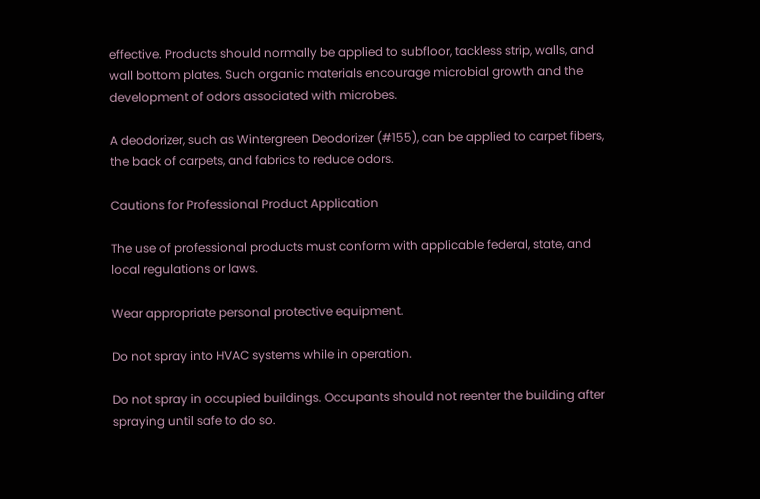effective. Products should normally be applied to subfloor, tackless strip, walls, and wall bottom plates. Such organic materials encourage microbial growth and the development of odors associated with microbes.

A deodorizer, such as Wintergreen Deodorizer (#155), can be applied to carpet fibers, the back of carpets, and fabrics to reduce odors.

Cautions for Professional Product Application

The use of professional products must conform with applicable federal, state, and local regulations or laws.

Wear appropriate personal protective equipment.

Do not spray into HVAC systems while in operation.

Do not spray in occupied buildings. Occupants should not reenter the building after spraying until safe to do so.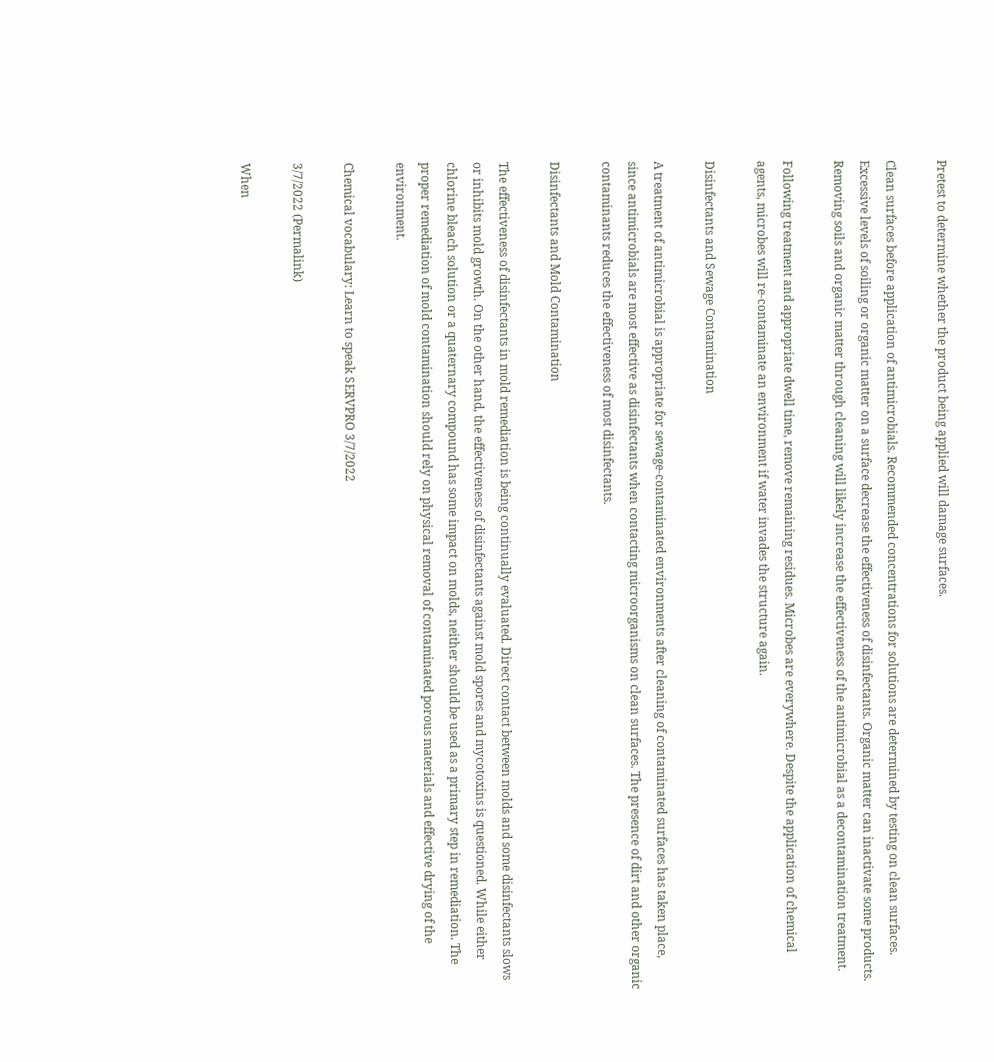Pretest to determine whether the product being applied will damage surfaces.

Clean surfaces before application of antimicrobials. Recommended concentrations for solutions are determined by testing on clean surfaces. Excessive levels of soiling or organic matter on a surface decrease the effectiveness of disinfectants. Organic matter can inactivate some products. Removing soils and organic matter through cleaning will likely increase the effectiveness of the antimicrobial as a decontamination treatment.

Following treatment and appropriate dwell time, remove remaining residues. Microbes are everywhere. Despite the application of chemical agents, microbes will re-contaminate an environment if water invades the structure again.

Disinfectants and Sewage Contamination

A treatment of antimicrobial is appropriate for sewage-contaminated environments after cleaning of contaminated surfaces has taken place, since antimicrobials are most effective as disinfectants when contacting microorganisms on clean surfaces. The presence of dirt and other organic contaminants reduces the effectiveness of most disinfectants.

Disinfectants and Mold Contamination

The effectiveness of disinfectants in mold remediation is being continually evaluated. Direct contact between molds and some disinfectants slows or inhibits mold growth. On the other hand, the effectiveness of disinfectants against mold spores and mycotoxins is questioned. While either chlorine bleach solution or a quaternary compound has some impact on molds, neither should be used as a primary step in remediation. The proper remediation of mold contamination should rely on physical removal of contaminated porous materials and effective drying of the environment.

Chemical vocabulary: Learn to speak SERVPRO 3/7/2022

3/7/2022 (Permalink)

When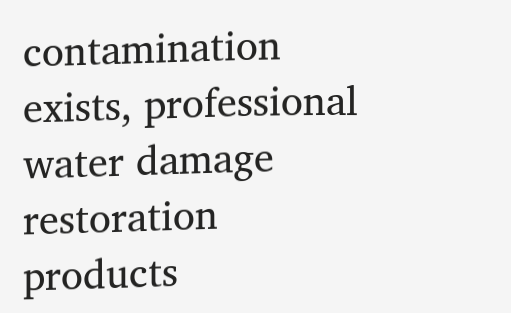contamination exists, professional water damage restoration products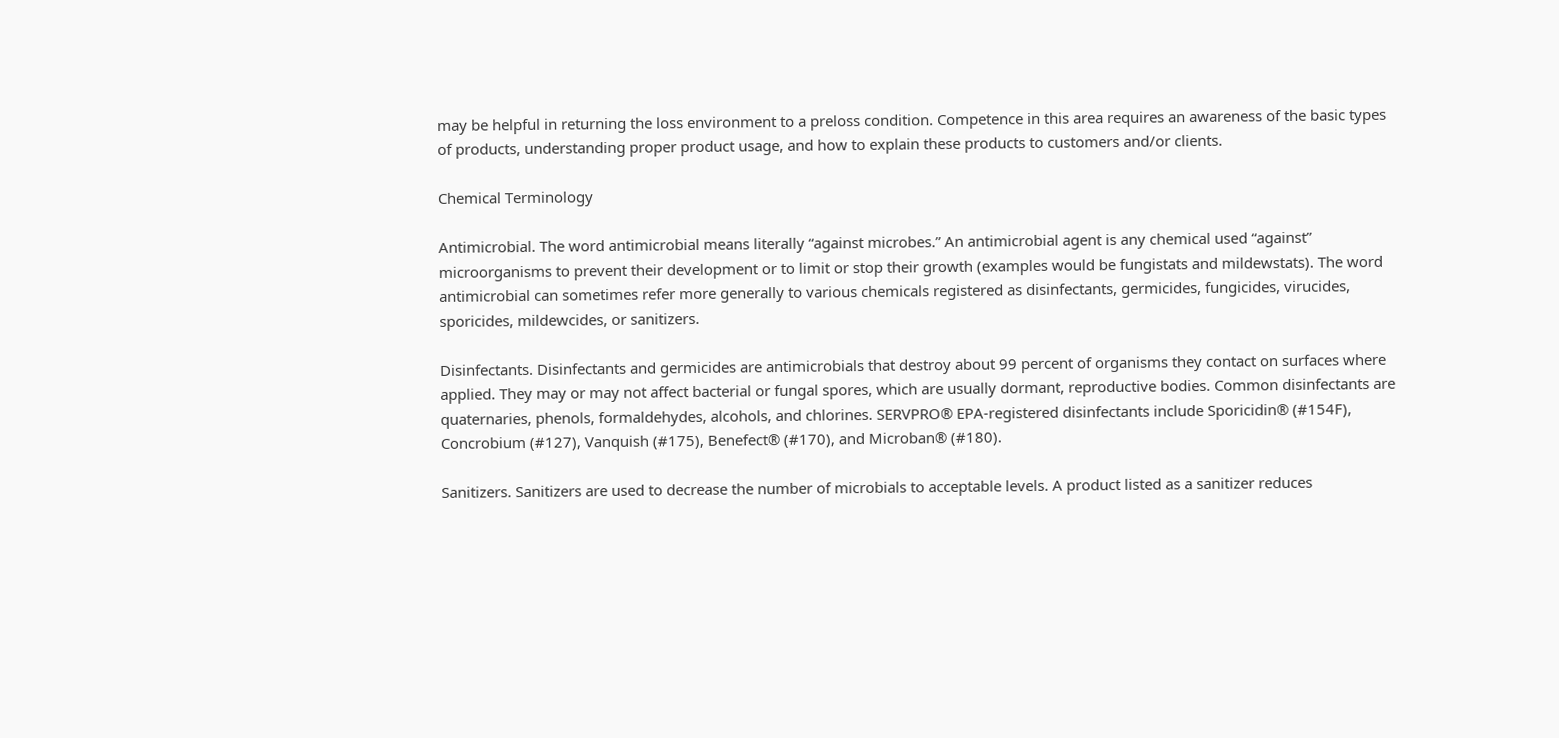may be helpful in returning the loss environment to a preloss condition. Competence in this area requires an awareness of the basic types of products, understanding proper product usage, and how to explain these products to customers and/or clients.

Chemical Terminology

Antimicrobial. The word antimicrobial means literally “against microbes.” An antimicrobial agent is any chemical used “against” microorganisms to prevent their development or to limit or stop their growth (examples would be fungistats and mildewstats). The word antimicrobial can sometimes refer more generally to various chemicals registered as disinfectants, germicides, fungicides, virucides, sporicides, mildewcides, or sanitizers.

Disinfectants. Disinfectants and germicides are antimicrobials that destroy about 99 percent of organisms they contact on surfaces where applied. They may or may not affect bacterial or fungal spores, which are usually dormant, reproductive bodies. Common disinfectants are quaternaries, phenols, formaldehydes, alcohols, and chlorines. SERVPRO® EPA-registered disinfectants include Sporicidin® (#154F), Concrobium (#127), Vanquish (#175), Benefect® (#170), and Microban® (#180).

Sanitizers. Sanitizers are used to decrease the number of microbials to acceptable levels. A product listed as a sanitizer reduces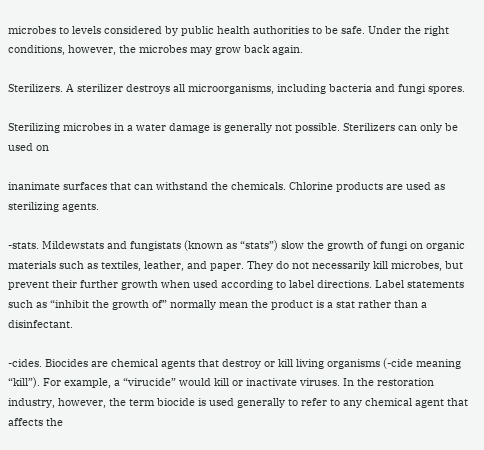microbes to levels considered by public health authorities to be safe. Under the right conditions, however, the microbes may grow back again.

Sterilizers. A sterilizer destroys all microorganisms, including bacteria and fungi spores.

Sterilizing microbes in a water damage is generally not possible. Sterilizers can only be used on

inanimate surfaces that can withstand the chemicals. Chlorine products are used as sterilizing agents.

-stats. Mildewstats and fungistats (known as “stats”) slow the growth of fungi on organic materials such as textiles, leather, and paper. They do not necessarily kill microbes, but prevent their further growth when used according to label directions. Label statements such as “inhibit the growth of” normally mean the product is a stat rather than a disinfectant.

-cides. Biocides are chemical agents that destroy or kill living organisms (-cide meaning “kill”). For example, a “virucide” would kill or inactivate viruses. In the restoration industry, however, the term biocide is used generally to refer to any chemical agent that affects the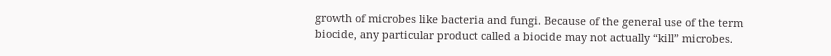growth of microbes like bacteria and fungi. Because of the general use of the term biocide, any particular product called a biocide may not actually “kill” microbes.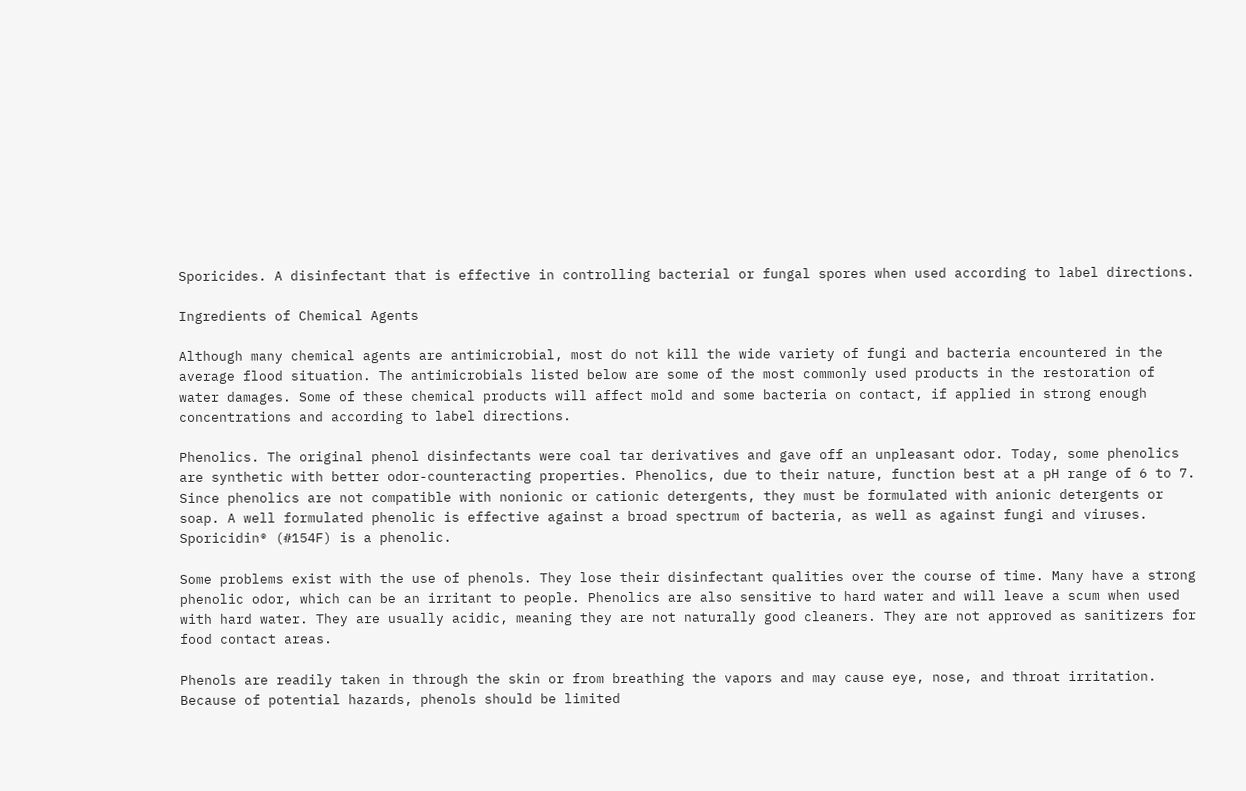Sporicides. A disinfectant that is effective in controlling bacterial or fungal spores when used according to label directions.

Ingredients of Chemical Agents

Although many chemical agents are antimicrobial, most do not kill the wide variety of fungi and bacteria encountered in the average flood situation. The antimicrobials listed below are some of the most commonly used products in the restoration of water damages. Some of these chemical products will affect mold and some bacteria on contact, if applied in strong enough concentrations and according to label directions.

Phenolics. The original phenol disinfectants were coal tar derivatives and gave off an unpleasant odor. Today, some phenolics are synthetic with better odor-counteracting properties. Phenolics, due to their nature, function best at a pH range of 6 to 7. Since phenolics are not compatible with nonionic or cationic detergents, they must be formulated with anionic detergents or soap. A well formulated phenolic is effective against a broad spectrum of bacteria, as well as against fungi and viruses. Sporicidin® (#154F) is a phenolic.

Some problems exist with the use of phenols. They lose their disinfectant qualities over the course of time. Many have a strong phenolic odor, which can be an irritant to people. Phenolics are also sensitive to hard water and will leave a scum when used with hard water. They are usually acidic, meaning they are not naturally good cleaners. They are not approved as sanitizers for food contact areas.

Phenols are readily taken in through the skin or from breathing the vapors and may cause eye, nose, and throat irritation. Because of potential hazards, phenols should be limited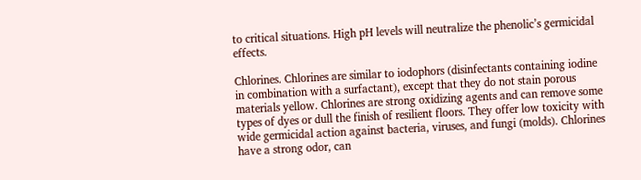to critical situations. High pH levels will neutralize the phenolic’s germicidal effects.

Chlorines. Chlorines are similar to iodophors (disinfectants containing iodine in combination with a surfactant), except that they do not stain porous materials yellow. Chlorines are strong oxidizing agents and can remove some types of dyes or dull the finish of resilient floors. They offer low toxicity with wide germicidal action against bacteria, viruses, and fungi (molds). Chlorines have a strong odor, can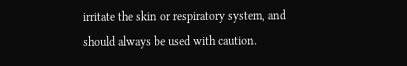irritate the skin or respiratory system, and should always be used with caution.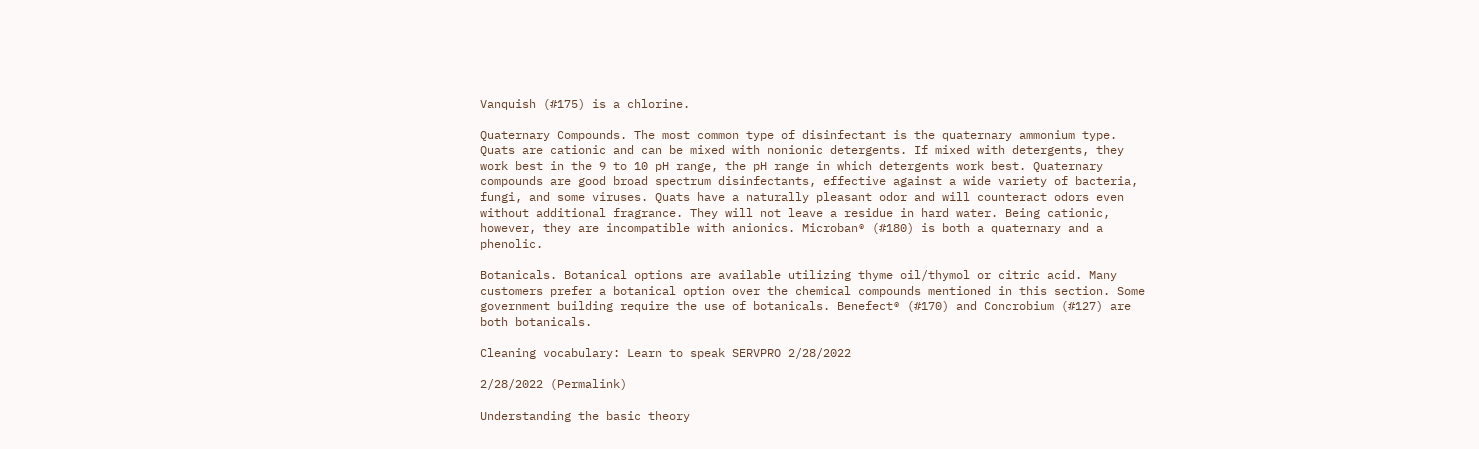Vanquish (#175) is a chlorine.

Quaternary Compounds. The most common type of disinfectant is the quaternary ammonium type. Quats are cationic and can be mixed with nonionic detergents. If mixed with detergents, they work best in the 9 to 10 pH range, the pH range in which detergents work best. Quaternary compounds are good broad spectrum disinfectants, effective against a wide variety of bacteria, fungi, and some viruses. Quats have a naturally pleasant odor and will counteract odors even without additional fragrance. They will not leave a residue in hard water. Being cationic, however, they are incompatible with anionics. Microban® (#180) is both a quaternary and a phenolic.

Botanicals. Botanical options are available utilizing thyme oil/thymol or citric acid. Many customers prefer a botanical option over the chemical compounds mentioned in this section. Some government building require the use of botanicals. Benefect® (#170) and Concrobium (#127) are both botanicals.

Cleaning vocabulary: Learn to speak SERVPRO 2/28/2022

2/28/2022 (Permalink)

Understanding the basic theory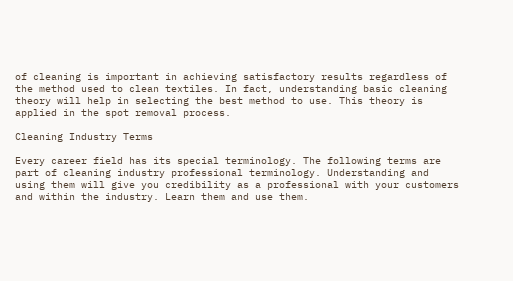of cleaning is important in achieving satisfactory results regardless of the method used to clean textiles. In fact, understanding basic cleaning theory will help in selecting the best method to use. This theory is applied in the spot removal process.

Cleaning Industry Terms

Every career field has its special terminology. The following terms are part of cleaning industry professional terminology. Understanding and using them will give you credibility as a professional with your customers and within the industry. Learn them and use them.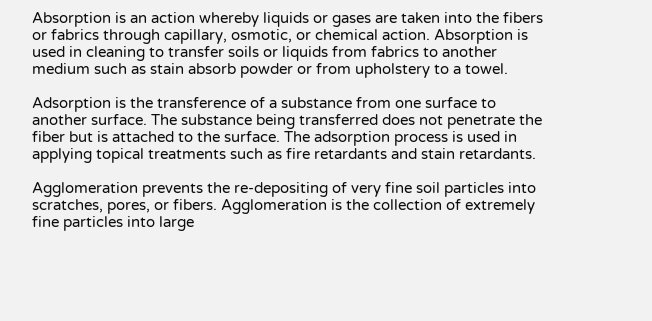Absorption is an action whereby liquids or gases are taken into the fibers or fabrics through capillary, osmotic, or chemical action. Absorption is used in cleaning to transfer soils or liquids from fabrics to another medium such as stain absorb powder or from upholstery to a towel.

Adsorption is the transference of a substance from one surface to another surface. The substance being transferred does not penetrate the fiber but is attached to the surface. The adsorption process is used in applying topical treatments such as fire retardants and stain retardants.

Agglomeration prevents the re-depositing of very fine soil particles into scratches, pores, or fibers. Agglomeration is the collection of extremely fine particles into large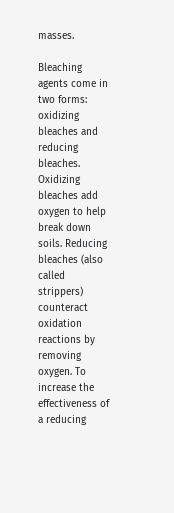masses.

Bleaching agents come in two forms: oxidizing bleaches and reducing bleaches. Oxidizing bleaches add oxygen to help break down soils. Reducing bleaches (also called strippers) counteract oxidation reactions by removing oxygen. To increase the effectiveness of a reducing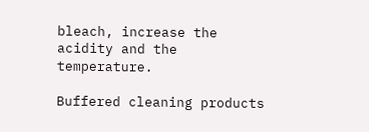bleach, increase the acidity and the temperature.

Buffered cleaning products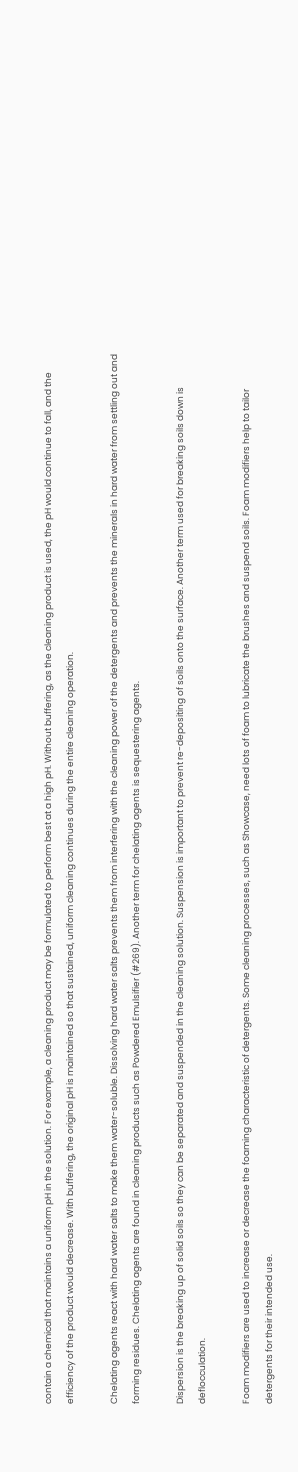contain a chemical that maintains a uniform pH in the solution. For example, a cleaning product may be formulated to perform best at a high pH. Without buffering, as the cleaning product is used, the pH would continue to fall, and the efficiency of the product would decrease. With buffering, the original pH is maintained so that sustained, uniform cleaning continues during the entire cleaning operation.

Chelating agents react with hard water salts to make them water-soluble. Dissolving hard water salts prevents them from interfering with the cleaning power of the detergents and prevents the minerals in hard water from settling out and forming residues. Chelating agents are found in cleaning products such as Powdered Emulsifier (#269). Another term for chelating agents is sequestering agents.

Dispersion is the breaking up of solid soils so they can be separated and suspended in the cleaning solution. Suspension is important to prevent re-depositing of soils onto the surface. Another term used for breaking soils down is deflocculation.

Foam modifiers are used to increase or decrease the foaming characteristic of detergents. Some cleaning processes, such as Showcase, need lots of foam to lubricate the brushes and suspend soils. Foam modifiers help to tailor detergents for their intended use.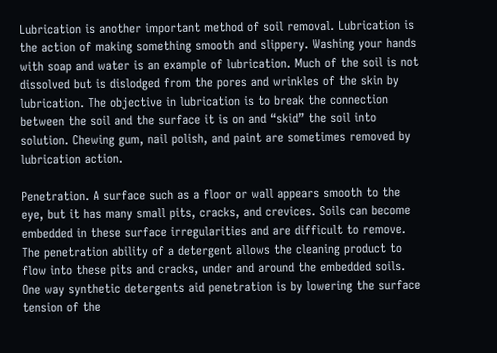Lubrication is another important method of soil removal. Lubrication is the action of making something smooth and slippery. Washing your hands with soap and water is an example of lubrication. Much of the soil is not dissolved but is dislodged from the pores and wrinkles of the skin by lubrication. The objective in lubrication is to break the connection between the soil and the surface it is on and “skid” the soil into solution. Chewing gum, nail polish, and paint are sometimes removed by lubrication action.

Penetration. A surface such as a floor or wall appears smooth to the eye, but it has many small pits, cracks, and crevices. Soils can become embedded in these surface irregularities and are difficult to remove. The penetration ability of a detergent allows the cleaning product to flow into these pits and cracks, under and around the embedded soils. One way synthetic detergents aid penetration is by lowering the surface tension of the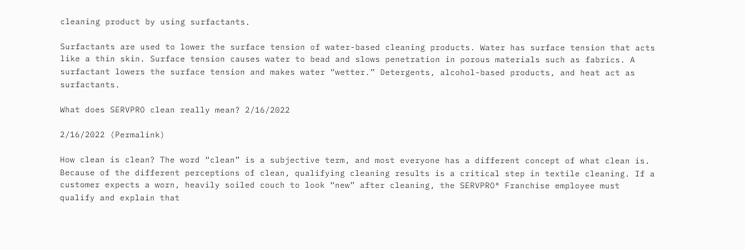cleaning product by using surfactants.

Surfactants are used to lower the surface tension of water-based cleaning products. Water has surface tension that acts like a thin skin. Surface tension causes water to bead and slows penetration in porous materials such as fabrics. A surfactant lowers the surface tension and makes water “wetter.” Detergents, alcohol-based products, and heat act as surfactants.

What does SERVPRO clean really mean? 2/16/2022

2/16/2022 (Permalink)

How clean is clean? The word “clean” is a subjective term, and most everyone has a different concept of what clean is. Because of the different perceptions of clean, qualifying cleaning results is a critical step in textile cleaning. If a customer expects a worn, heavily soiled couch to look “new” after cleaning, the SERVPRO® Franchise employee must qualify and explain that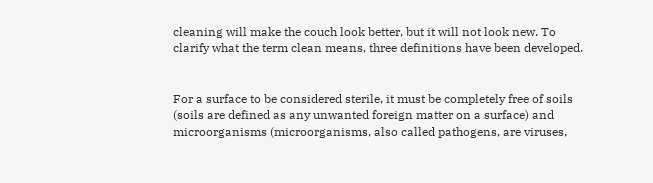cleaning will make the couch look better, but it will not look new. To clarify what the term clean means, three definitions have been developed.


For a surface to be considered sterile, it must be completely free of soils (soils are defined as any unwanted foreign matter on a surface) and microorganisms (microorganisms, also called pathogens, are viruses,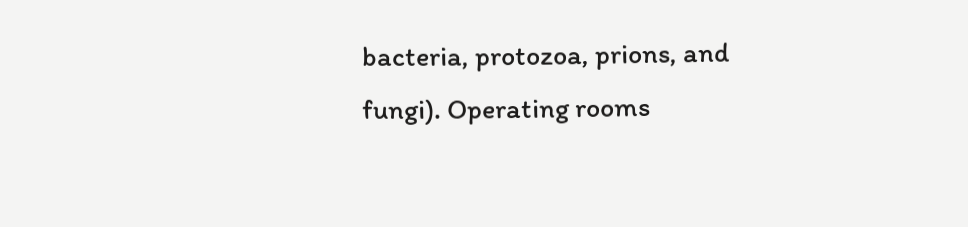bacteria, protozoa, prions, and fungi). Operating rooms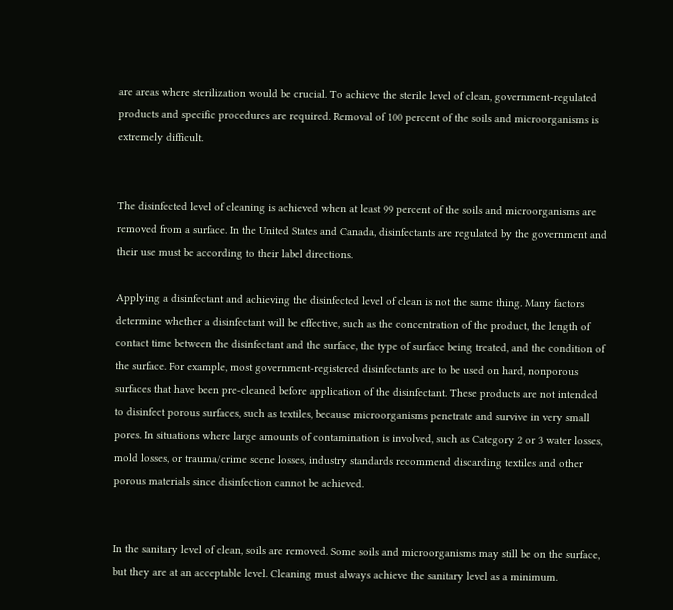are areas where sterilization would be crucial. To achieve the sterile level of clean, government-regulated products and specific procedures are required. Removal of 100 percent of the soils and microorganisms is extremely difficult.


The disinfected level of cleaning is achieved when at least 99 percent of the soils and microorganisms are removed from a surface. In the United States and Canada, disinfectants are regulated by the government and their use must be according to their label directions.

Applying a disinfectant and achieving the disinfected level of clean is not the same thing. Many factors determine whether a disinfectant will be effective, such as the concentration of the product, the length of contact time between the disinfectant and the surface, the type of surface being treated, and the condition of the surface. For example, most government-registered disinfectants are to be used on hard, nonporous surfaces that have been pre-cleaned before application of the disinfectant. These products are not intended to disinfect porous surfaces, such as textiles, because microorganisms penetrate and survive in very small pores. In situations where large amounts of contamination is involved, such as Category 2 or 3 water losses, mold losses, or trauma/crime scene losses, industry standards recommend discarding textiles and other porous materials since disinfection cannot be achieved.


In the sanitary level of clean, soils are removed. Some soils and microorganisms may still be on the surface, but they are at an acceptable level. Cleaning must always achieve the sanitary level as a minimum.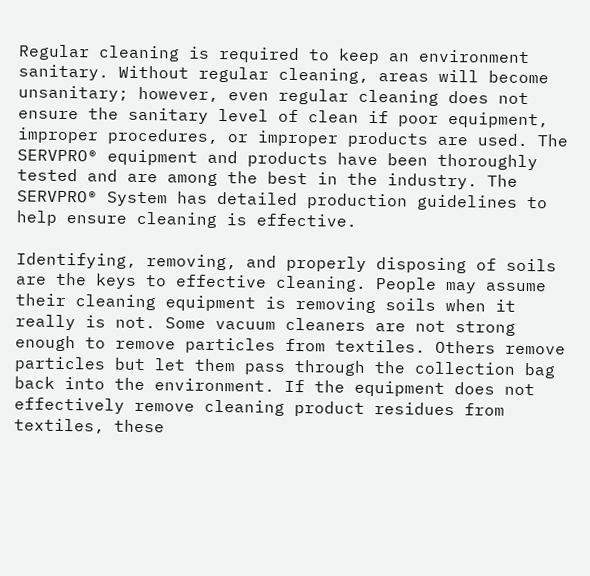Regular cleaning is required to keep an environment sanitary. Without regular cleaning, areas will become unsanitary; however, even regular cleaning does not ensure the sanitary level of clean if poor equipment, improper procedures, or improper products are used. The SERVPRO® equipment and products have been thoroughly tested and are among the best in the industry. The SERVPRO® System has detailed production guidelines to help ensure cleaning is effective.

Identifying, removing, and properly disposing of soils are the keys to effective cleaning. People may assume their cleaning equipment is removing soils when it really is not. Some vacuum cleaners are not strong enough to remove particles from textiles. Others remove particles but let them pass through the collection bag back into the environment. If the equipment does not effectively remove cleaning product residues from textiles, these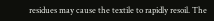residues may cause the textile to rapidly resoil. The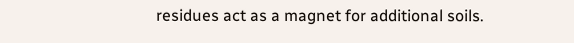residues act as a magnet for additional soils.